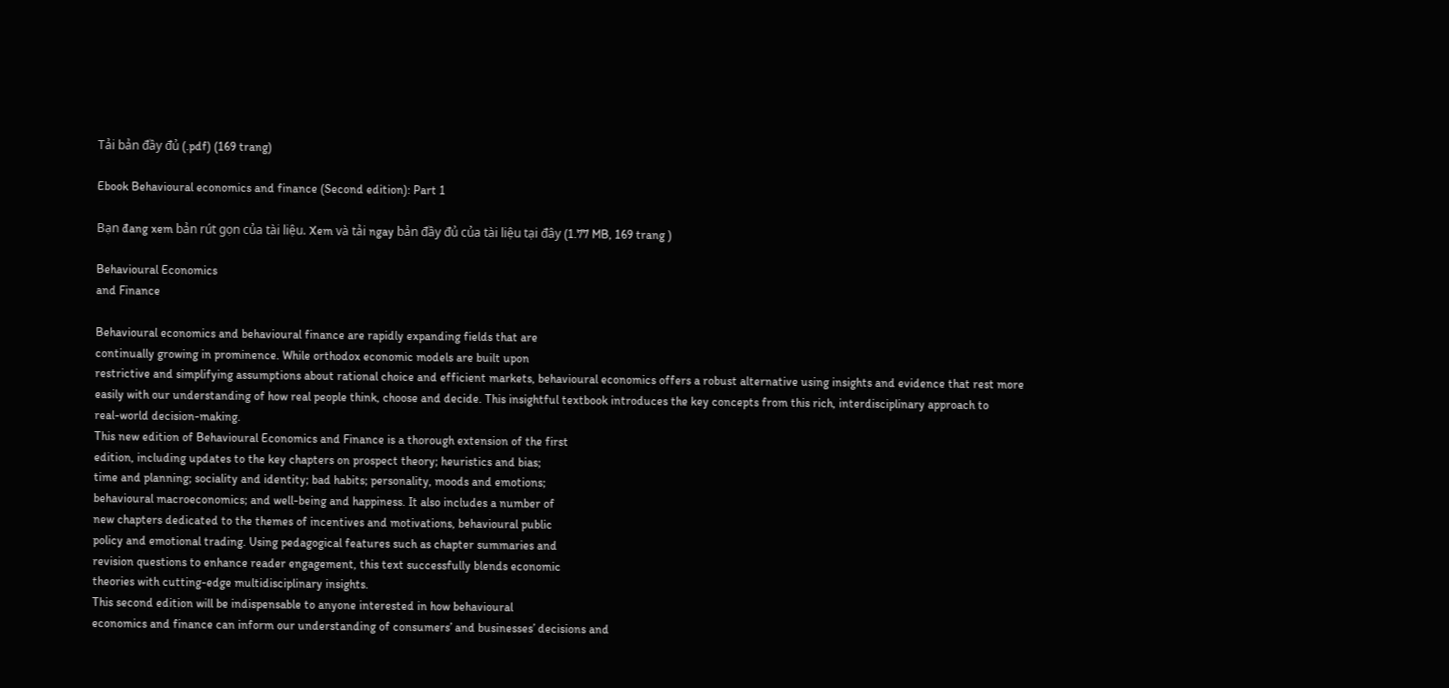Tải bản đầy đủ (.pdf) (169 trang)

Ebook Behavioural economics and finance (Second edition): Part 1

Bạn đang xem bản rút gọn của tài liệu. Xem và tải ngay bản đầy đủ của tài liệu tại đây (1.77 MB, 169 trang )

Behavioural Economics
and Finance

Behavioural economics and behavioural finance are rapidly expanding fields that are
continually growing in prominence. While orthodox economic models are built upon
restrictive and simplifying assumptions about rational choice and efficient markets, behavioural economics offers a robust alternative using insights and evidence that rest more
easily with our understanding of how real people think, choose and decide. This insightful textbook introduces the key concepts from this rich, interdisciplinary approach to
real-world decision-making.
This new edition of Behavioural Economics and Finance is a thorough extension of the first
edition, including updates to the key chapters on prospect theory; heuristics and bias;
time and planning; sociality and identity; bad habits; personality, moods and emotions;
behavioural macroeconomics; and well-being and happiness. It also includes a number of
new chapters dedicated to the themes of incentives and motivations, behavioural public
policy and emotional trading. Using pedagogical features such as chapter summaries and
revision questions to enhance reader engagement, this text successfully blends economic
theories with cutting-edge multidisciplinary insights.
This second edition will be indispensable to anyone interested in how behavioural
economics and finance can inform our understanding of consumers’ and businesses’ decisions and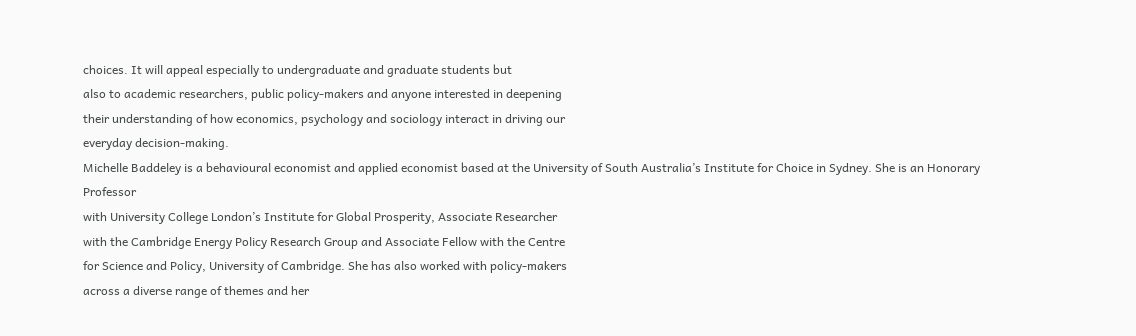choices. It will appeal especially to undergraduate and graduate students but
also to academic researchers, public policy-makers and anyone interested in deepening
their understanding of how economics, psychology and sociology interact in driving our
everyday decision-making.
Michelle Baddeley is a behavioural economist and applied economist based at the University of South Australia’s Institute for Choice in Sydney. She is an Honorary Professor
with University College London’s Institute for Global Prosperity, Associate Researcher
with the Cambridge Energy Policy Research Group and Associate Fellow with the Centre
for Science and Policy, University of Cambridge. She has also worked with policy-makers
across a diverse range of themes and her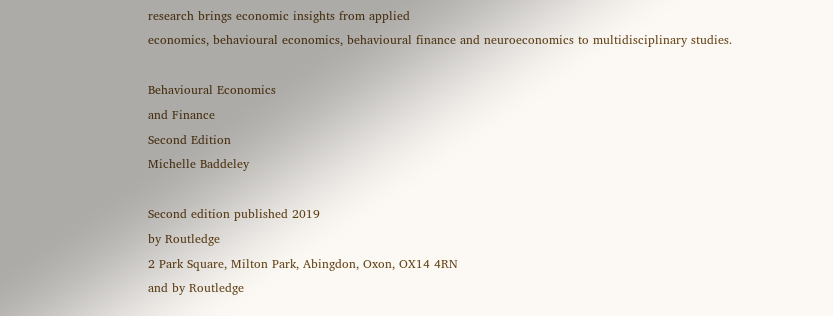research brings economic insights from applied
economics, behavioural economics, behavioural finance and neuroeconomics to multidisciplinary studies.

Behavioural Economics
and Finance
Second Edition
Michelle Baddeley

Second edition published 2019
by Routledge
2 Park Square, Milton Park, Abingdon, Oxon, OX14 4RN
and by Routledge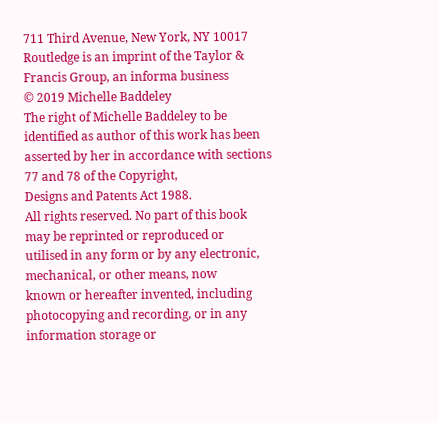711 Third Avenue, New York, NY 10017
Routledge is an imprint of the Taylor & Francis Group, an informa business
© 2019 Michelle Baddeley
The right of Michelle Baddeley to be identified as author of this work has been
asserted by her in accordance with sections 77 and 78 of the Copyright,
Designs and Patents Act 1988.
All rights reserved. No part of this book may be reprinted or reproduced or
utilised in any form or by any electronic, mechanical, or other means, now
known or hereafter invented, including photocopying and recording, or in any
information storage or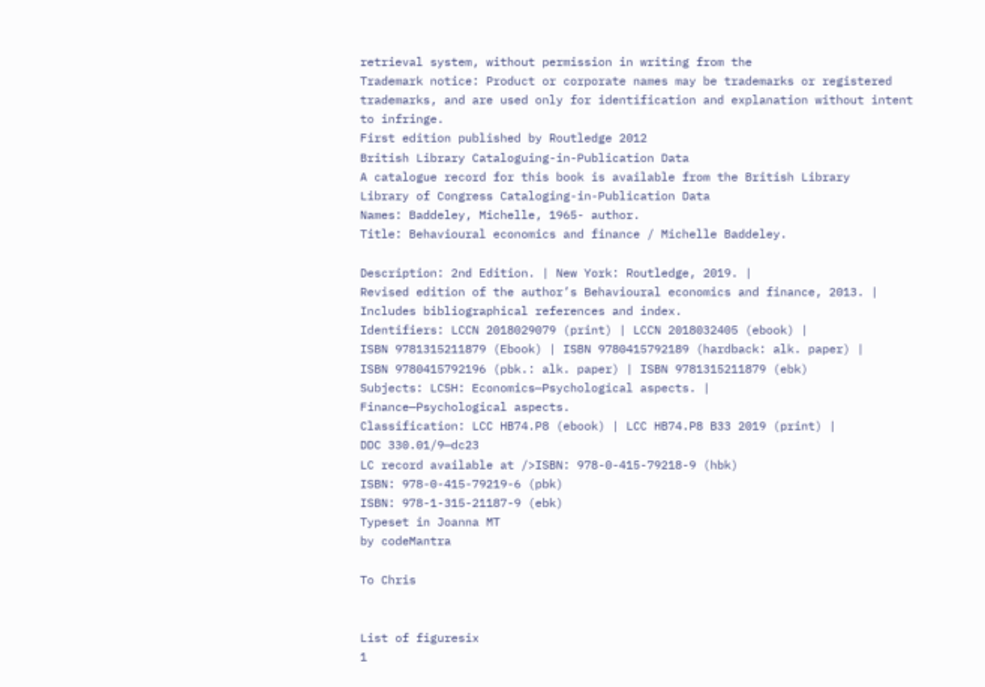retrieval system, without permission in writing from the
Trademark notice: Product or corporate names may be trademarks or registered
trademarks, and are used only for identification and explanation without intent
to infringe.
First edition published by Routledge 2012
British Library Cataloguing-in-Publication Data
A catalogue record for this book is available from the British Library
Library of Congress Cataloging-in-Publication Data
Names: Baddeley, Michelle, 1965- author.
Title: Behavioural economics and finance / Michelle Baddeley.

Description: 2nd Edition. | New York: Routledge, 2019. |
Revised edition of the author’s Behavioural economics and finance, 2013. |
Includes bibliographical references and index.
Identifiers: LCCN 2018029079 (print) | LCCN 2018032405 (ebook) |
ISBN 9781315211879 (Ebook) | ISBN 9780415792189 (hardback: alk. paper) |
ISBN 9780415792196 (pbk.: alk. paper) | ISBN 9781315211879 (ebk)
Subjects: LCSH: Economics—Psychological aspects. |
Finance—Psychological aspects.
Classification: LCC HB74.P8 (ebook) | LCC HB74.P8 B33 2019 (print) |
DDC 330.01/9—dc23
LC record available at />ISBN: 978-0-415-79218-9 (hbk)
ISBN: 978-0-415-79219-6 (pbk)
ISBN: 978-1-315-21187-9 (ebk)
Typeset in Joanna MT
by codeMantra

To Chris


List of figuresix
1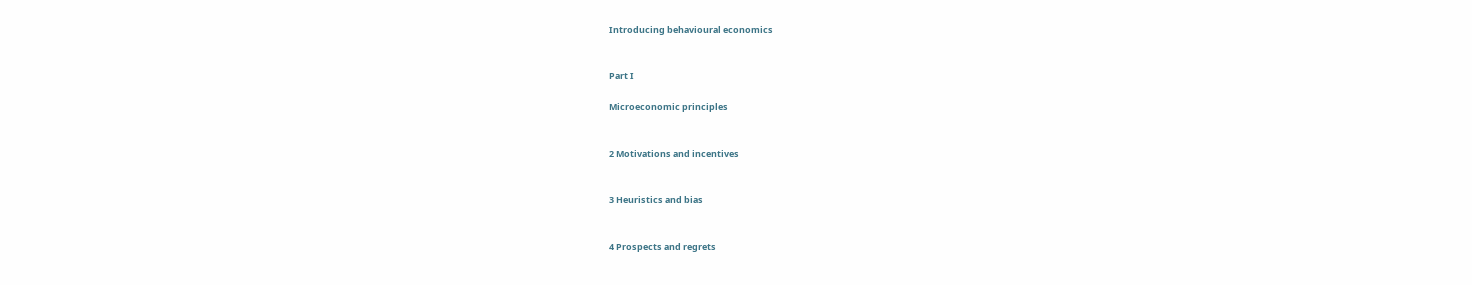Introducing behavioural economics


Part I

Microeconomic principles


2 Motivations and incentives


3 Heuristics and bias


4 Prospects and regrets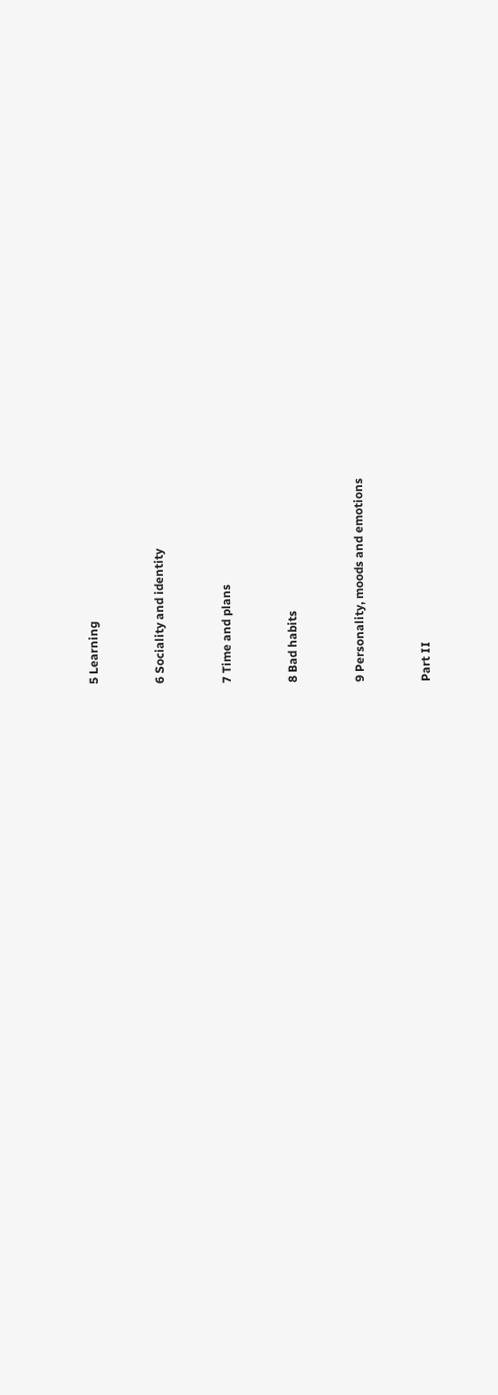5 Learning


6 Sociality and identity


7 Time and plans


8 Bad habits


9 Personality, moods and emotions


Part II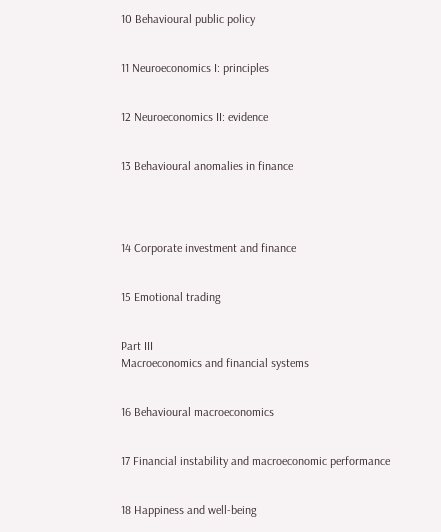10 Behavioural public policy


11 Neuroeconomics I: principles


12 Neuroeconomics II: evidence


13 Behavioural anomalies in finance




14 Corporate investment and finance


15 Emotional trading


Part III
Macroeconomics and financial systems


16 Behavioural macroeconomics


17 Financial instability and macroeconomic performance


18 Happiness and well-being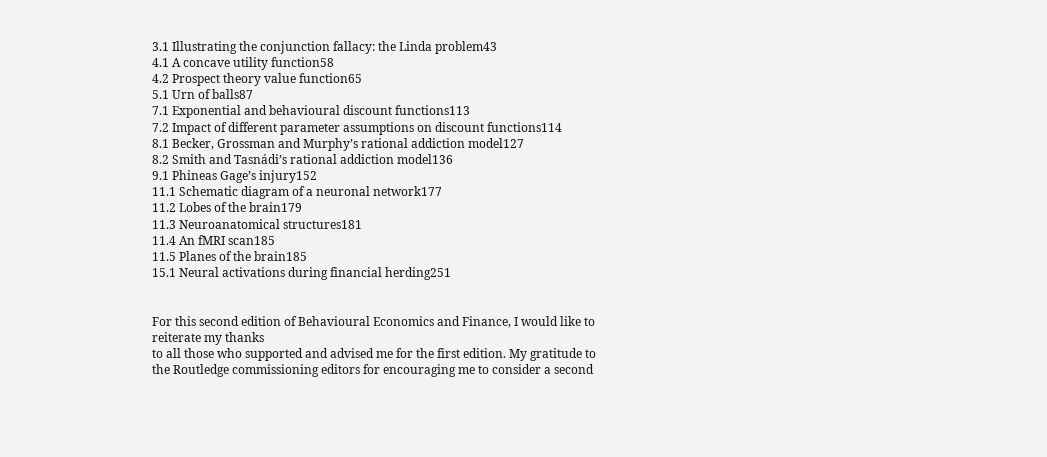3.1 Illustrating the conjunction fallacy: the Linda problem43
4.1 A concave utility function58
4.2 Prospect theory value function65
5.1 Urn of balls87
7.1 Exponential and behavioural discount functions113
7.2 Impact of different parameter assumptions on discount functions114
8.1 Becker, Grossman and Murphy’s rational addiction model127
8.2 Smith and Tasnádi’s rational addiction model136
9.1 Phineas Gage’s injury152
11.1 Schematic diagram of a neuronal network177
11.2 Lobes of the brain179
11.3 Neuroanatomical structures181
11.4 An fMRI scan185
11.5 Planes of the brain185
15.1 Neural activations during financial herding251


For this second edition of Behavioural Economics and Finance, I would like to reiterate my thanks
to all those who supported and advised me for the first edition. My gratitude to the Routledge commissioning editors for encouraging me to consider a second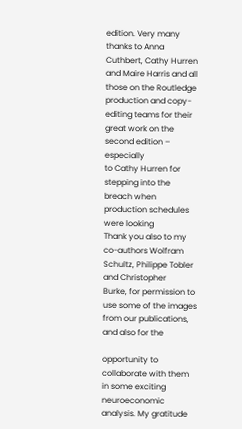edition. Very many
thanks to Anna Cuthbert, Cathy Hurren and Maire Harris and all those on the Routledge
production and copy-editing teams for their great work on the second edition – especially
to Cathy Hurren for stepping into the breach when production schedules were looking
Thank you also to my co-authors Wolfram Schultz, Philippe Tobler and Christopher
Burke, for permission to use some of the images from our publications, and also for the

opportunity to collaborate with them in some exciting neuroeconomic analysis. My gratitude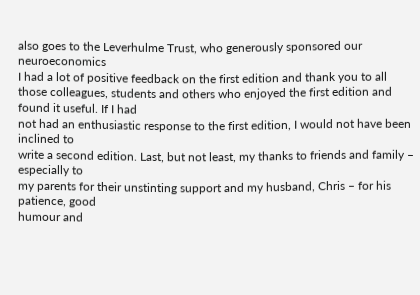also goes to the Leverhulme Trust, who generously sponsored our neuroeconomics
I had a lot of positive feedback on the first edition and thank you to all those colleagues, students and others who enjoyed the first edition and found it useful. If I had
not had an enthusiastic response to the first edition, I would not have been inclined to
write a second edition. Last, but not least, my thanks to friends and family – especially to
my parents for their unstinting support and my husband, Chris – for his patience, good
humour and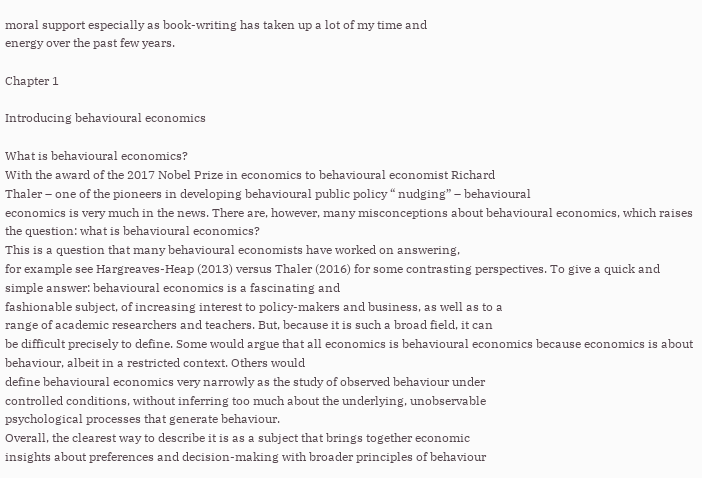moral support especially as book-writing has taken up a lot of my time and
energy over the past few years.

Chapter 1

Introducing behavioural economics

What is behavioural economics?
With the award of the 2017 Nobel Prize in economics to behavioural economist Richard
Thaler – one of the pioneers in developing behavioural public policy “ nudging” – behavioural
economics is very much in the news. There are, however, many misconceptions about behavioural economics, which raises the question: what is behavioural economics?
This is a question that many behavioural economists have worked on answering,
for example see Hargreaves-Heap (2013) versus Thaler (2016) for some contrasting perspectives. To give a quick and simple answer: behavioural economics is a fascinating and
fashionable subject, of increasing interest to policy-makers and business, as well as to a
range of academic researchers and teachers. But, because it is such a broad field, it can
be difficult precisely to define. Some would argue that all economics is behavioural economics because economics is about behaviour, albeit in a restricted context. Others would
define behavioural economics very narrowly as the study of observed behaviour under
controlled conditions, without inferring too much about the underlying, unobservable
psychological processes that generate behaviour.
Overall, the clearest way to describe it is as a subject that brings together economic
insights about preferences and decision-making with broader principles of behaviour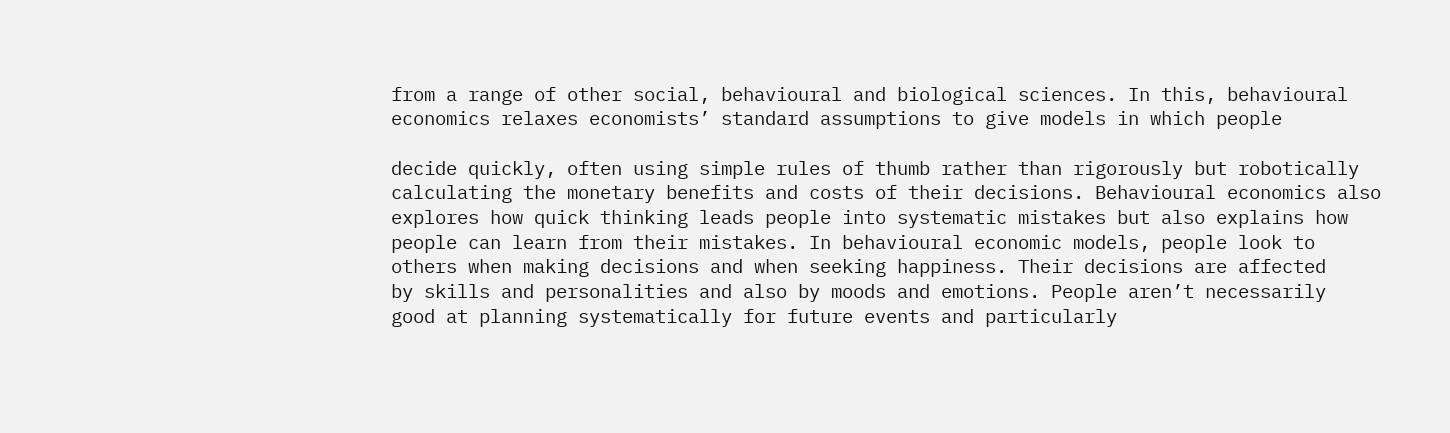from a range of other social, behavioural and biological sciences. In this, behavioural
economics relaxes economists’ standard assumptions to give models in which people

decide quickly, often using simple rules of thumb rather than rigorously but robotically
calculating the monetary benefits and costs of their decisions. Behavioural economics also
explores how quick thinking leads people into systematic mistakes but also explains how
people can learn from their mistakes. In behavioural economic models, people look to
others when making decisions and when seeking happiness. Their decisions are affected
by skills and personalities and also by moods and emotions. People aren’t necessarily
good at planning systematically for future events and particularly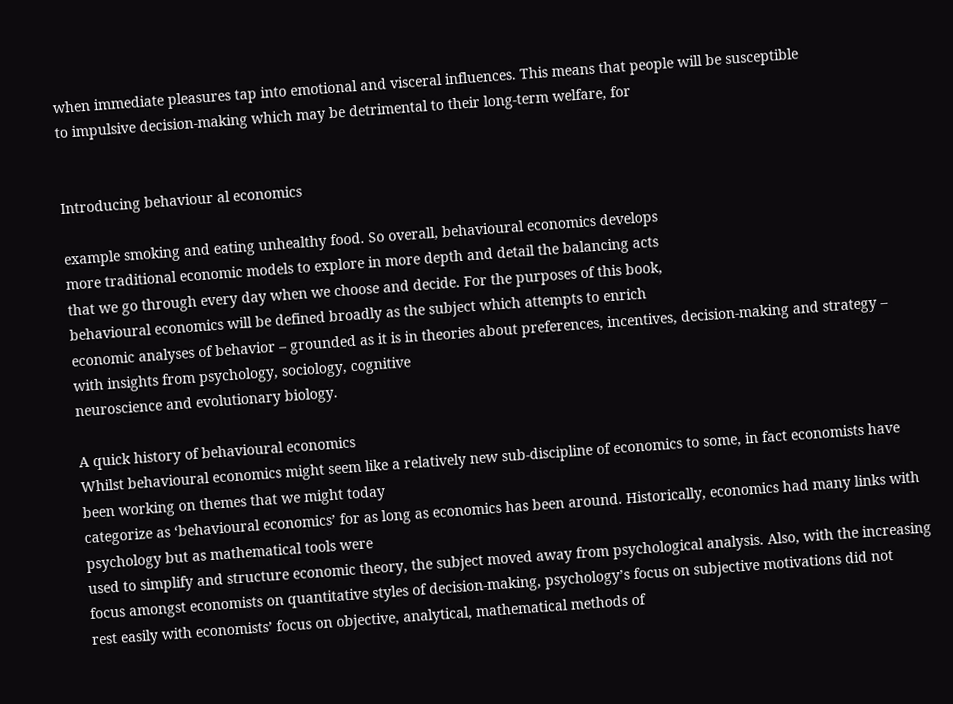when immediate pleasures tap into emotional and visceral influences. This means that people will be susceptible
to impulsive decision-making which may be detrimental to their long-term welfare, for


Introducing behaviour al economics

example smoking and eating unhealthy food. So overall, behavioural economics develops
more traditional economic models to explore in more depth and detail the balancing acts
that we go through every day when we choose and decide. For the purposes of this book,
behavioural economics will be defined broadly as the subject which attempts to enrich
economic analyses of behavior – grounded as it is in theories about preferences, incentives, decision-making and strategy – with insights from psychology, sociology, cognitive
neuroscience and evolutionary biology.

A quick history of behavioural economics
Whilst behavioural economics might seem like a relatively new sub-discipline of economics to some, in fact economists have been working on themes that we might today
categorize as ‘behavioural economics’ for as long as economics has been around. Historically, economics had many links with psychology but as mathematical tools were
used to simplify and structure economic theory, the subject moved away from psychological analysis. Also, with the increasing focus amongst economists on quantitative styles of decision-making, psychology’s focus on subjective motivations did not
rest easily with economists’ focus on objective, analytical, mathematical methods of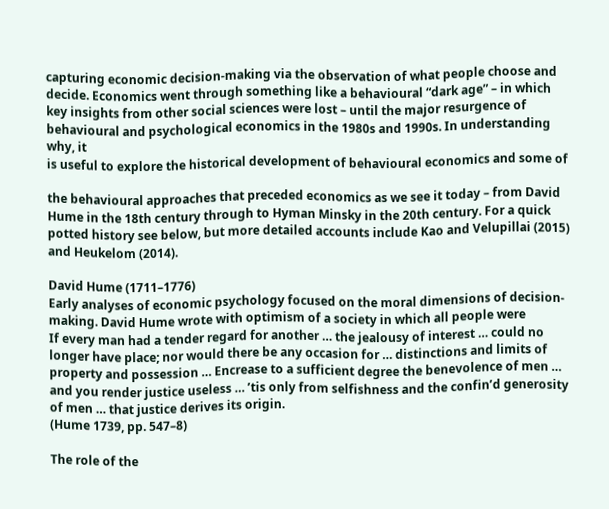capturing economic decision-making via the observation of what people choose and
decide. Economics went through something like a behavioural “dark age” – in which
key insights from other social sciences were lost – until the major resurgence of behavioural and psychological economics in the 1980s and 1990s. In understanding why, it
is useful to explore the historical development of behavioural economics and some of

the behavioural approaches that preceded economics as we see it today – from David
Hume in the 18th century through to Hyman Minsky in the 20th century. For a quick
potted history see below, but more detailed accounts include Kao and Velupillai (2015)
and Heukelom (2014).

David Hume (1711–1776)
Early analyses of economic psychology focused on the moral dimensions of decision-
making. David Hume wrote with optimism of a society in which all people were
If every man had a tender regard for another … the jealousy of interest … could no
longer have place; nor would there be any occasion for … distinctions and limits of
property and possession … Encrease to a sufficient degree the benevolence of men …
and you render justice useless … ’tis only from selfishness and the confin’d generosity
of men … that justice derives its origin.
(Hume 1739, pp. 547–8)

The role of the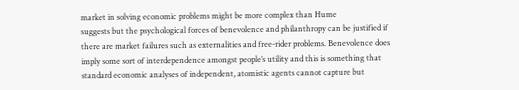market in solving economic problems might be more complex than Hume
suggests but the psychological forces of benevolence and philanthropy can be justified if
there are market failures such as externalities and free-rider problems. Benevolence does
imply some sort of interdependence amongst people’s utility and this is something that
standard economic analyses of independent, atomistic agents cannot capture but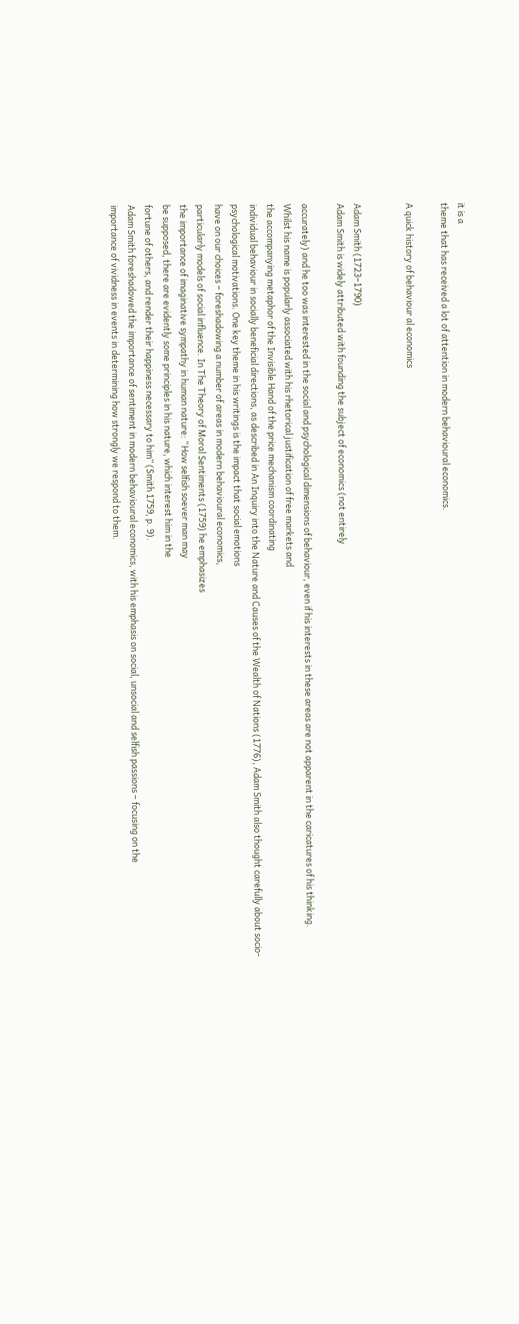it is a
theme that has received a lot of attention in modern behavioural economics.

A quick history of behaviour al economics


Adam Smith (1723–1790)
Adam Smith is widely attributed with founding the subject of economics (not entirely

accurately) and he too was interested in the social and psychological dimensions of behaviour, even if his interests in these areas are not apparent in the caricatures of his thinking.
Whilst his name is popularly associated with his rhetorical justification of free markets and
the accompanying metaphor of the Invisible Hand of the price mechanism coordinating
individual behaviour in socially beneficial directions, as described in An Inquiry into the Nature and Causes of the Wealth of Nations (1776), Adam Smith also thought carefully about socio-
psychological motivations. One key theme in his writings is the impact that social emotions
have on our choices – foreshadowing a number of areas in modern behavioural economics,
particularly models of social influence. In The Theory of Moral Sentiments (1759) he emphasizes
the importance of imaginative sympathy in human nature: “How selfish soever man may
be supposed, there are evidently some principles in his nature, which interest him in the
fortune of others, and render their happiness necessary to him” (Smith 1759, p. 9).
Adam Smith foreshadowed the importance of sentiment in modern behavioural economics, with his emphasis on social, unsocial and selfish passions – focusing on the
importance of vividness in events in determining how strongly we respond to them.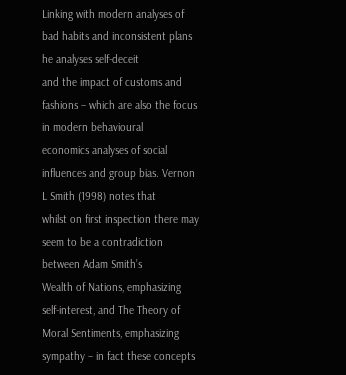Linking with modern analyses of bad habits and inconsistent plans he analyses self-deceit
and the impact of customs and fashions – which are also the focus in modern behavioural
economics analyses of social influences and group bias. Vernon L Smith (1998) notes that
whilst on first inspection there may seem to be a contradiction between Adam Smith’s
Wealth of Nations, emphasizing self-interest, and The Theory of Moral Sentiments, emphasizing
sympathy – in fact these concepts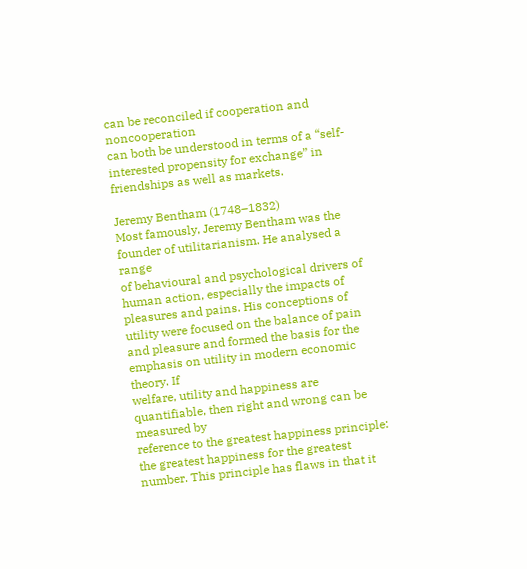can be reconciled if cooperation and noncooperation
can both be understood in terms of a “self-interested propensity for exchange” in friendships as well as markets.

Jeremy Bentham (1748–1832)
Most famously, Jeremy Bentham was the founder of utilitarianism. He analysed a range
of behavioural and psychological drivers of human action, especially the impacts of pleasures and pains. His conceptions of utility were focused on the balance of pain and pleasure and formed the basis for the emphasis on utility in modern economic theory. If
welfare, utility and happiness are quantifiable, then right and wrong can be measured by
reference to the greatest happiness principle: the greatest happiness for the greatest number. This principle has flaws in that it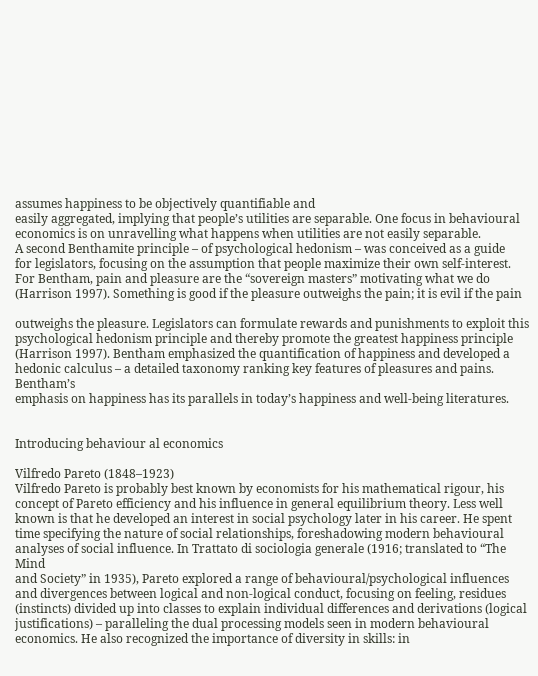assumes happiness to be objectively quantifiable and
easily aggregated, implying that people’s utilities are separable. One focus in behavioural
economics is on unravelling what happens when utilities are not easily separable.
A second Benthamite principle – of psychological hedonism – was conceived as a guide
for legislators, focusing on the assumption that people maximize their own self-interest.
For Bentham, pain and pleasure are the “sovereign masters” motivating what we do (Harrison 1997). Something is good if the pleasure outweighs the pain; it is evil if the pain

outweighs the pleasure. Legislators can formulate rewards and punishments to exploit this
psychological hedonism principle and thereby promote the greatest happiness principle
(Harrison 1997). Bentham emphasized the quantification of happiness and developed a hedonic calculus – a detailed taxonomy ranking key features of pleasures and pains. Bentham’s
emphasis on happiness has its parallels in today’s happiness and well-being literatures.


Introducing behaviour al economics

Vilfredo Pareto (1848–1923)
Vilfredo Pareto is probably best known by economists for his mathematical rigour, his
concept of Pareto efficiency and his influence in general equilibrium theory. Less well
known is that he developed an interest in social psychology later in his career. He spent
time specifying the nature of social relationships, foreshadowing modern behavioural
analyses of social influence. In Trattato di sociologia generale (1916; translated to “The Mind
and Society” in 1935), Pareto explored a range of behavioural/psychological influences
and divergences between logical and non-logical conduct, focusing on feeling, residues
(instincts) divided up into classes to explain individual differences and derivations (logical justifications) – paralleling the dual processing models seen in modern behavioural
economics. He also recognized the importance of diversity in skills: in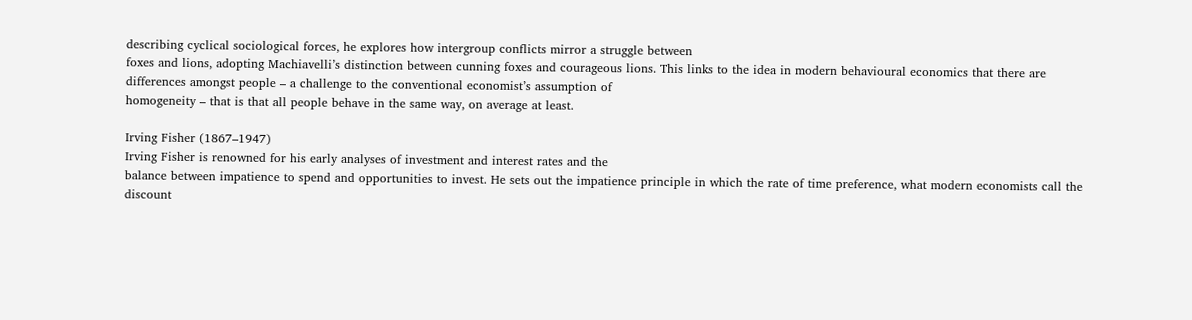describing cyclical sociological forces, he explores how intergroup conflicts mirror a struggle between
foxes and lions, adopting Machiavelli’s distinction between cunning foxes and courageous lions. This links to the idea in modern behavioural economics that there are differences amongst people – a challenge to the conventional economist’s assumption of
homogeneity – that is that all people behave in the same way, on average at least.

Irving Fisher (1867–1947)
Irving Fisher is renowned for his early analyses of investment and interest rates and the
balance between impatience to spend and opportunities to invest. He sets out the impatience principle in which the rate of time preference, what modern economists call the discount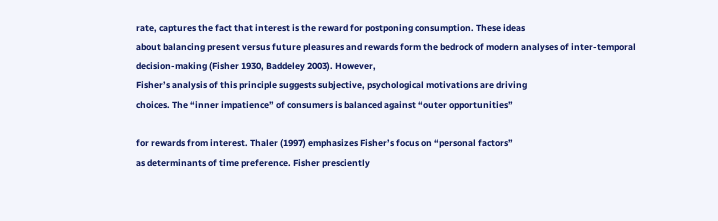rate, captures the fact that interest is the reward for postponing consumption. These ideas
about balancing present versus future pleasures and rewards form the bedrock of modern analyses of inter-temporal decision-making (Fisher 1930, Baddeley 2003). However,
Fisher’s analysis of this principle suggests subjective, psychological motivations are driving
choices. The “inner impatience” of consumers is balanced against “outer opportunities”

for rewards from interest. Thaler (1997) emphasizes Fisher’s focus on “personal factors”
as determinants of time preference. Fisher presciently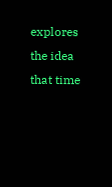explores the idea that time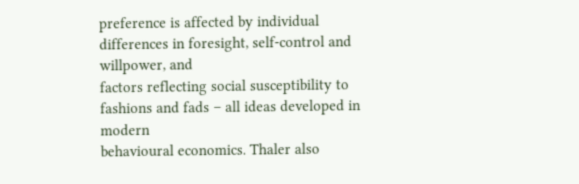preference is affected by individual differences in foresight, self-control and willpower, and
factors reflecting social susceptibility to fashions and fads – all ideas developed in modern
behavioural economics. Thaler also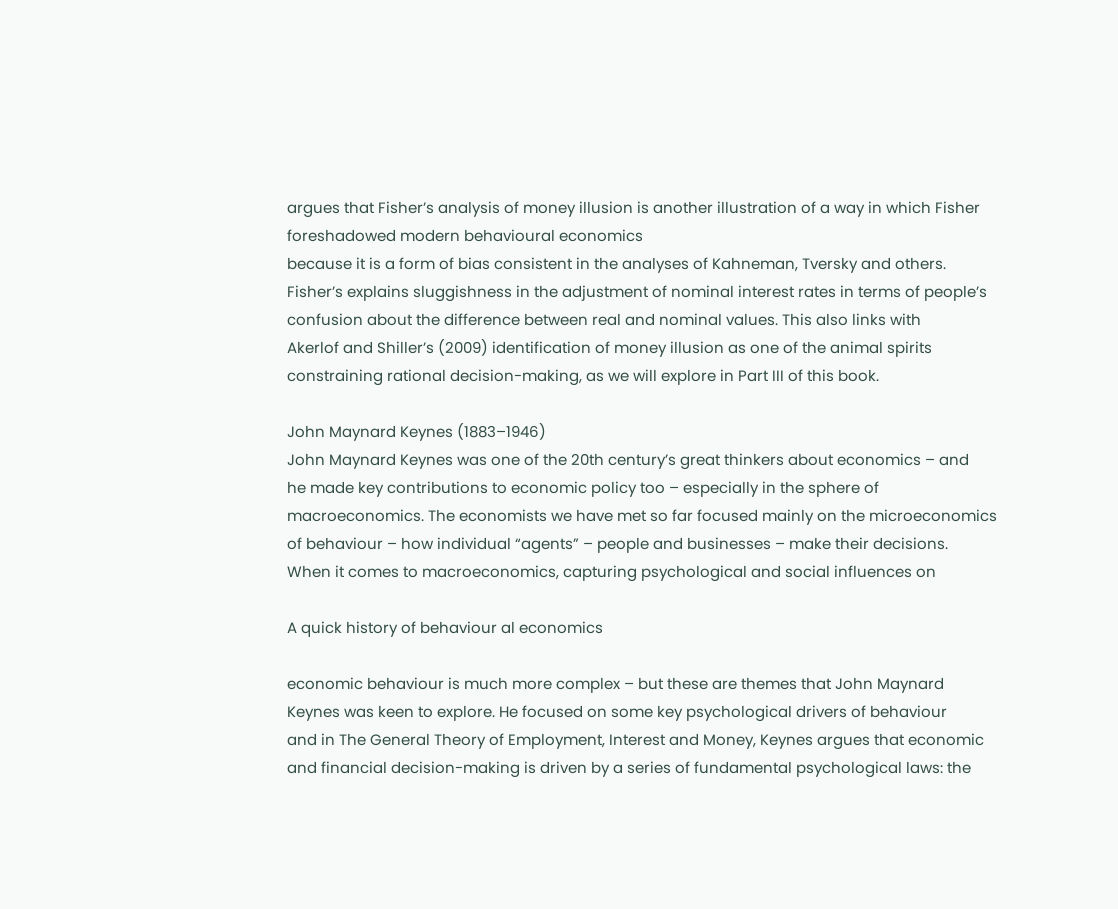argues that Fisher’s analysis of money illusion is another illustration of a way in which Fisher foreshadowed modern behavioural economics
because it is a form of bias consistent in the analyses of Kahneman, Tversky and others.
Fisher’s explains sluggishness in the adjustment of nominal interest rates in terms of people’s confusion about the difference between real and nominal values. This also links with
Akerlof and Shiller’s (2009) identification of money illusion as one of the animal spirits
constraining rational decision-making, as we will explore in Part III of this book.

John Maynard Keynes (1883–1946)
John Maynard Keynes was one of the 20th century’s great thinkers about economics – and
he made key contributions to economic policy too – especially in the sphere of macroeconomics. The economists we have met so far focused mainly on the microeconomics
of behaviour – how individual “agents” – people and businesses – make their decisions.
When it comes to macroeconomics, capturing psychological and social influences on

A quick history of behaviour al economics

economic behaviour is much more complex – but these are themes that John Maynard
Keynes was keen to explore. He focused on some key psychological drivers of behaviour
and in The General Theory of Employment, Interest and Money, Keynes argues that economic and financial decision-making is driven by a series of fundamental psychological laws: the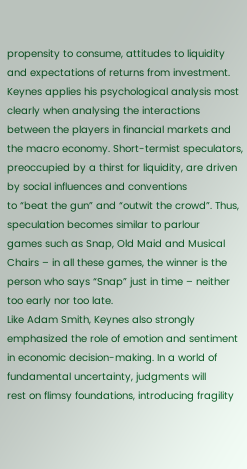propensity to consume, attitudes to liquidity and expectations of returns from investment.
Keynes applies his psychological analysis most clearly when analysing the interactions
between the players in financial markets and the macro economy. Short-termist speculators, preoccupied by a thirst for liquidity, are driven by social influences and conventions
to “beat the gun” and “outwit the crowd”. Thus, speculation becomes similar to parlour
games such as Snap, Old Maid and Musical Chairs – in all these games, the winner is the
person who says “Snap” just in time – neither too early nor too late.
Like Adam Smith, Keynes also strongly emphasized the role of emotion and sentiment
in economic decision-making. In a world of fundamental uncertainty, judgments will
rest on flimsy foundations, introducing fragility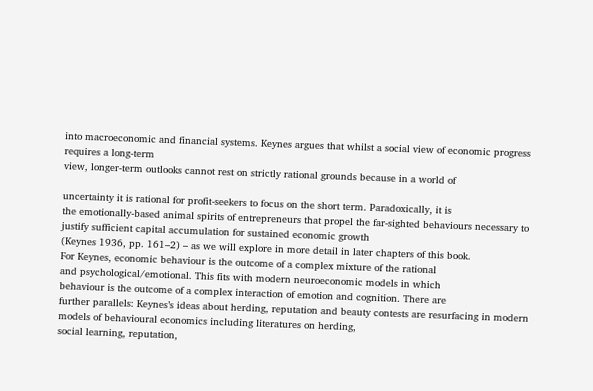into macroeconomic and financial systems. Keynes argues that whilst a social view of economic progress requires a long-term
view, longer-term outlooks cannot rest on strictly rational grounds because in a world of

uncertainty it is rational for profit-seekers to focus on the short term. Paradoxically, it is
the emotionally-based animal spirits of entrepreneurs that propel the far-sighted behaviours necessary to justify sufficient capital accumulation for sustained economic growth
(Keynes 1936, pp. 161–2) – as we will explore in more detail in later chapters of this book.
For Keynes, economic behaviour is the outcome of a complex mixture of the rational
and psychological/emotional. This fits with modern neuroeconomic models in which
behaviour is the outcome of a complex interaction of emotion and cognition. There are
further parallels: Keynes’s ideas about herding, reputation and beauty contests are resurfacing in modern models of behavioural economics including literatures on herding,
social learning, reputation,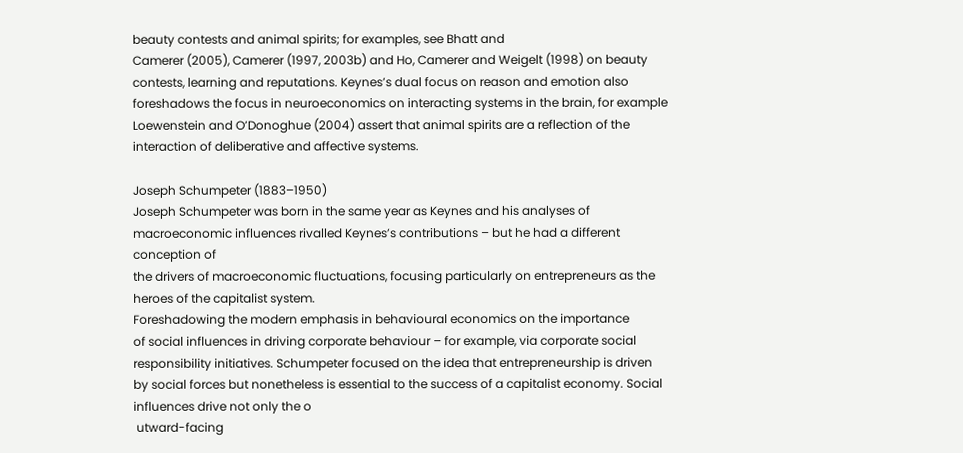beauty contests and animal spirits; for examples, see Bhatt and
Camerer (2005), Camerer (1997, 2003b) and Ho, Camerer and Weigelt (1998) on beauty
contests, learning and reputations. Keynes’s dual focus on reason and emotion also foreshadows the focus in neuroeconomics on interacting systems in the brain, for example
Loewenstein and O’Donoghue (2004) assert that animal spirits are a reflection of the
interaction of deliberative and affective systems.

Joseph Schumpeter (1883–1950)
Joseph Schumpeter was born in the same year as Keynes and his analyses of macroeconomic influences rivalled Keynes’s contributions – but he had a different conception of
the drivers of macroeconomic fluctuations, focusing particularly on entrepreneurs as the
heroes of the capitalist system.
Foreshadowing the modern emphasis in behavioural economics on the importance
of social influences in driving corporate behaviour – for example, via corporate social
responsibility initiatives. Schumpeter focused on the idea that entrepreneurship is driven
by social forces but nonetheless is essential to the success of a capitalist economy. Social
influences drive not only the o
 utward-facing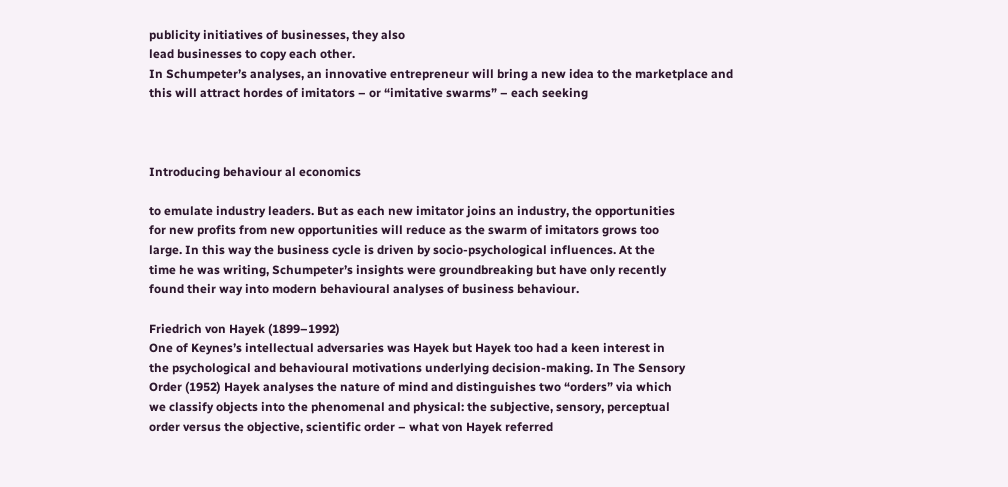publicity initiatives of businesses, they also
lead businesses to copy each other.
In Schumpeter’s analyses, an innovative entrepreneur will bring a new idea to the marketplace and this will attract hordes of imitators – or “imitative swarms” – each seeking



Introducing behaviour al economics

to emulate industry leaders. But as each new imitator joins an industry, the opportunities
for new profits from new opportunities will reduce as the swarm of imitators grows too
large. In this way the business cycle is driven by socio-psychological influences. At the
time he was writing, Schumpeter’s insights were groundbreaking but have only recently
found their way into modern behavioural analyses of business behaviour.

Friedrich von Hayek (1899–1992)
One of Keynes’s intellectual adversaries was Hayek but Hayek too had a keen interest in
the psychological and behavioural motivations underlying decision-making. In The Sensory
Order (1952) Hayek analyses the nature of mind and distinguishes two “orders” via which
we classify objects into the phenomenal and physical: the subjective, sensory, perceptual
order versus the objective, scientific order – what von Hayek referred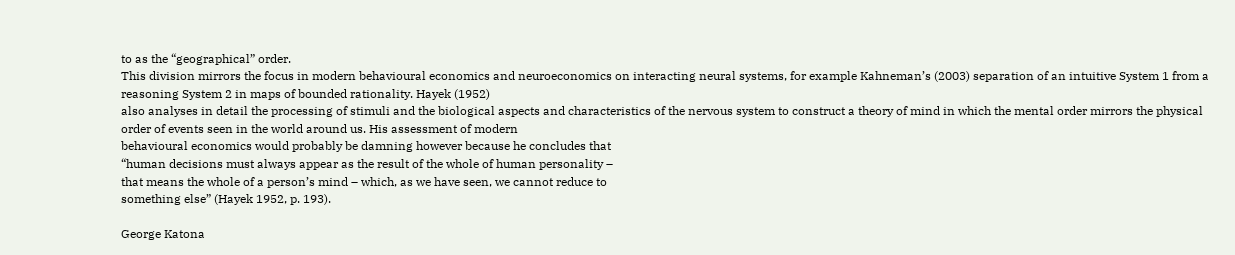to as the “geographical” order.
This division mirrors the focus in modern behavioural economics and neuroeconomics on interacting neural systems, for example Kahneman’s (2003) separation of an intuitive System 1 from a reasoning System 2 in maps of bounded rationality. Hayek (1952)
also analyses in detail the processing of stimuli and the biological aspects and characteristics of the nervous system to construct a theory of mind in which the mental order mirrors the physical order of events seen in the world around us. His assessment of modern
behavioural economics would probably be damning however because he concludes that
“human decisions must always appear as the result of the whole of human personality –
that means the whole of a person’s mind – which, as we have seen, we cannot reduce to
something else” (Hayek 1952, p. 193).

George Katona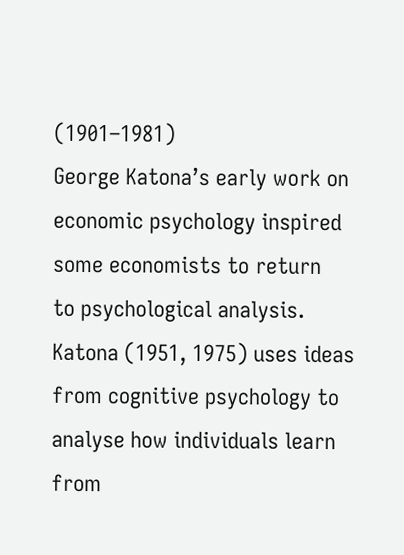(1901–1981)
George Katona’s early work on economic psychology inspired some economists to return
to psychological analysis. Katona (1951, 1975) uses ideas from cognitive psychology to
analyse how individuals learn from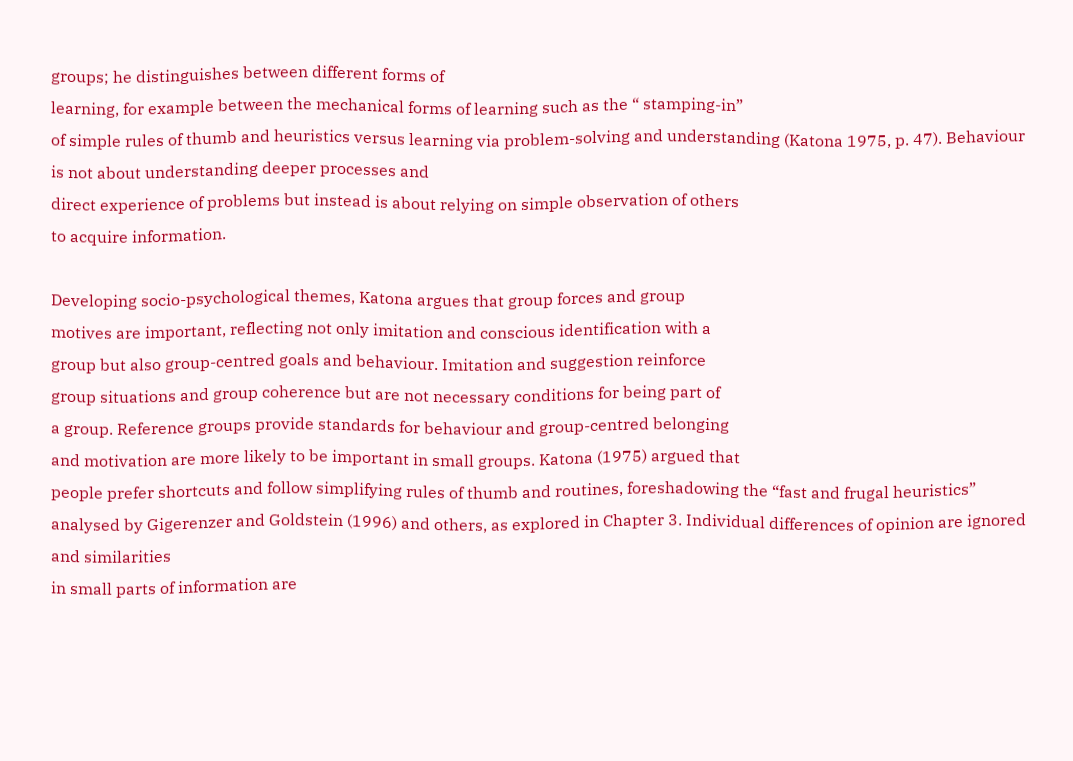groups; he distinguishes between different forms of
learning, for example between the mechanical forms of learning such as the “ stamping-in”
of simple rules of thumb and heuristics versus learning via problem-solving and understanding (Katona 1975, p. 47). Behaviour is not about understanding deeper processes and
direct experience of problems but instead is about relying on simple observation of others
to acquire information.

Developing socio-psychological themes, Katona argues that group forces and group
motives are important, reflecting not only imitation and conscious identification with a
group but also group-centred goals and behaviour. Imitation and suggestion reinforce
group situations and group coherence but are not necessary conditions for being part of
a group. Reference groups provide standards for behaviour and group-centred belonging
and motivation are more likely to be important in small groups. Katona (1975) argued that
people prefer shortcuts and follow simplifying rules of thumb and routines, foreshadowing the “fast and frugal heuristics” analysed by Gigerenzer and Goldstein (1996) and others, as explored in Chapter 3. Individual differences of opinion are ignored and similarities
in small parts of information are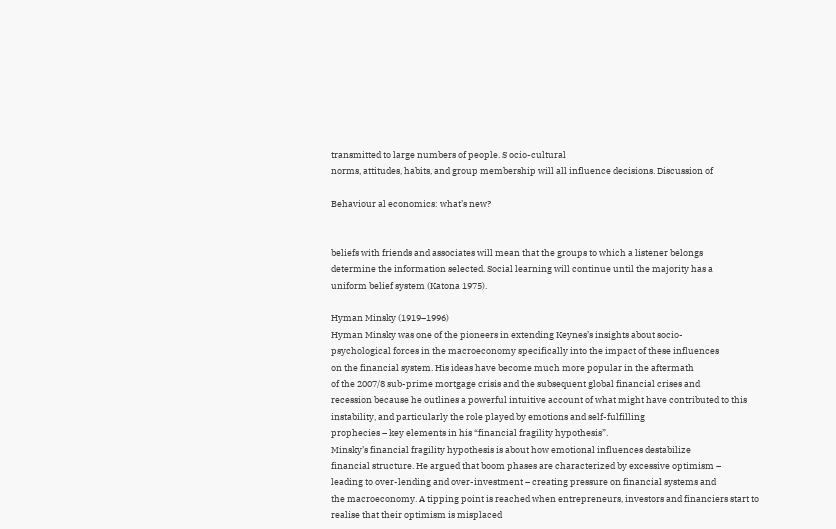transmitted to large numbers of people. S ocio-cultural
norms, attitudes, habits, and group membership will all influence decisions. Discussion of

Behaviour al economics: what’s new?


beliefs with friends and associates will mean that the groups to which a listener belongs
determine the information selected. Social learning will continue until the majority has a
uniform belief system (Katona 1975).

Hyman Minsky (1919–1996)
Hyman Minsky was one of the pioneers in extending Keynes’s insights about socio-
psychological forces in the macroeconomy specifically into the impact of these influences
on the financial system. His ideas have become much more popular in the aftermath
of the 2007/8 sub-prime mortgage crisis and the subsequent global financial crises and
recession because he outlines a powerful intuitive account of what might have contributed to this instability, and particularly the role played by emotions and self-fulfilling
prophecies – key elements in his “financial fragility hypothesis”.
Minsky’s financial fragility hypothesis is about how emotional influences destabilize
financial structure. He argued that boom phases are characterized by excessive optimism –
leading to over-lending and over-investment – creating pressure on financial systems and
the macroeconomy. A tipping point is reached when entrepreneurs, investors and financiers start to realise that their optimism is misplaced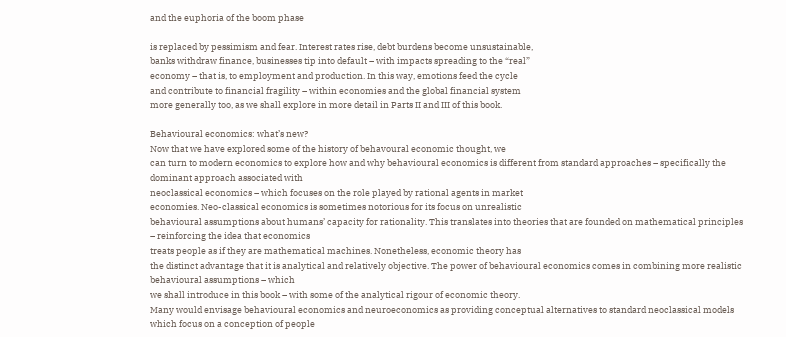and the euphoria of the boom phase

is replaced by pessimism and fear. Interest rates rise, debt burdens become unsustainable,
banks withdraw finance, businesses tip into default – with impacts spreading to the “real”
economy – that is, to employment and production. In this way, emotions feed the cycle
and contribute to financial fragility – within economies and the global financial system
more generally too, as we shall explore in more detail in Parts II and III of this book.

Behavioural economics: what’s new?
Now that we have explored some of the history of behavoural economic thought, we
can turn to modern economics to explore how and why behavioural economics is different from standard approaches – specifically the dominant approach associated with
neoclassical economics – which focuses on the role played by rational agents in market
economies. Neo-classical economics is sometimes notorious for its focus on unrealistic
behavioural assumptions about humans’ capacity for rationality. This translates into theories that are founded on mathematical principles – reinforcing the idea that economics
treats people as if they are mathematical machines. Nonetheless, economic theory has
the distinct advantage that it is analytical and relatively objective. The power of behavioural economics comes in combining more realistic behavioural assumptions – which
we shall introduce in this book – with some of the analytical rigour of economic theory.
Many would envisage behavioural economics and neuroeconomics as providing conceptual alternatives to standard neoclassical models which focus on a conception of people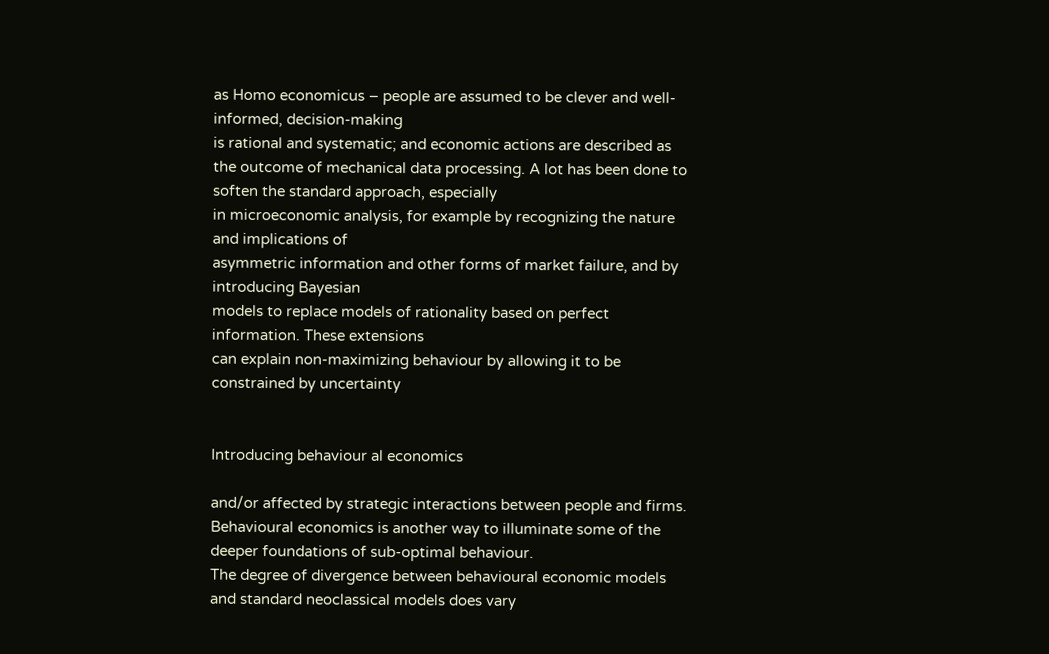as Homo economicus – people are assumed to be clever and well-informed, decision-making
is rational and systematic; and economic actions are described as the outcome of mechanical data processing. A lot has been done to soften the standard approach, especially
in microeconomic analysis, for example by recognizing the nature and implications of
asymmetric information and other forms of market failure, and by introducing Bayesian
models to replace models of rationality based on perfect information. These extensions
can explain non-maximizing behaviour by allowing it to be constrained by uncertainty


Introducing behaviour al economics

and/or affected by strategic interactions between people and firms. Behavioural economics is another way to illuminate some of the deeper foundations of sub-optimal behaviour.
The degree of divergence between behavioural economic models and standard neoclassical models does vary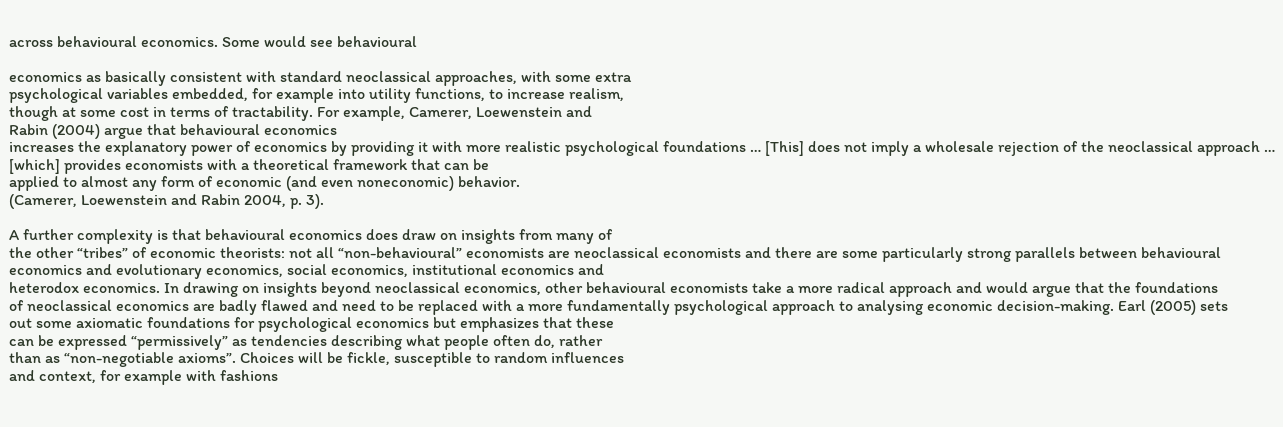across behavioural economics. Some would see behavioural

economics as basically consistent with standard neoclassical approaches, with some extra
psychological variables embedded, for example into utility functions, to increase realism,
though at some cost in terms of tractability. For example, Camerer, Loewenstein and
Rabin (2004) argue that behavioural economics
increases the explanatory power of economics by providing it with more realistic psychological foundations … [This] does not imply a wholesale rejection of the neoclassical approach … [which] provides economists with a theoretical framework that can be
applied to almost any form of economic (and even noneconomic) behavior.
(Camerer, Loewenstein and Rabin 2004, p. 3).

A further complexity is that behavioural economics does draw on insights from many of
the other “tribes” of economic theorists: not all “non-behavioural” economists are neoclassical economists and there are some particularly strong parallels between behavioural
economics and evolutionary economics, social economics, institutional economics and
heterodox economics. In drawing on insights beyond neoclassical economics, other behavioural economists take a more radical approach and would argue that the foundations
of neoclassical economics are badly flawed and need to be replaced with a more fundamentally psychological approach to analysing economic decision-making. Earl (2005) sets
out some axiomatic foundations for psychological economics but emphasizes that these
can be expressed “permissively” as tendencies describing what people often do, rather
than as “non-negotiable axioms”. Choices will be fickle, susceptible to random influences
and context, for example with fashions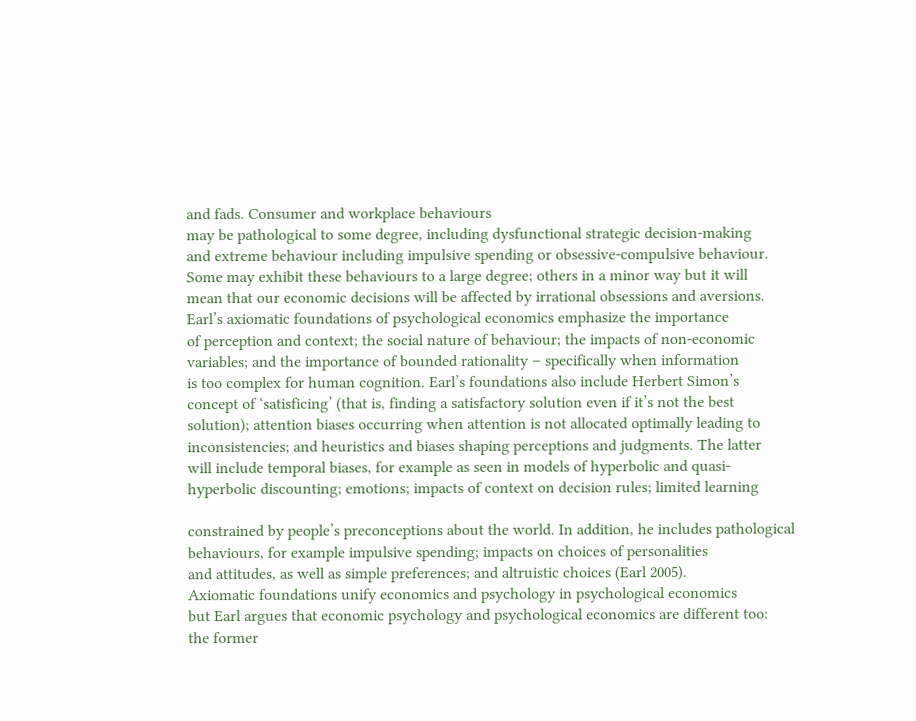and fads. Consumer and workplace behaviours
may be pathological to some degree, including dysfunctional strategic decision-making
and extreme behaviour including impulsive spending or obsessive-compulsive behaviour.
Some may exhibit these behaviours to a large degree; others in a minor way but it will
mean that our economic decisions will be affected by irrational obsessions and aversions.
Earl’s axiomatic foundations of psychological economics emphasize the importance
of perception and context; the social nature of behaviour; the impacts of non-economic
variables; and the importance of bounded rationality – specifically when information
is too complex for human cognition. Earl’s foundations also include Herbert Simon’s
concept of ‘satisficing’ (that is, finding a satisfactory solution even if it’s not the best
solution); attention biases occurring when attention is not allocated optimally leading to
inconsistencies; and heuristics and biases shaping perceptions and judgments. The latter
will include temporal biases, for example as seen in models of hyperbolic and quasi-
hyperbolic discounting; emotions; impacts of context on decision rules; limited learning

constrained by people’s preconceptions about the world. In addition, he includes pathological behaviours, for example impulsive spending; impacts on choices of personalities
and attitudes, as well as simple preferences; and altruistic choices (Earl 2005).
Axiomatic foundations unify economics and psychology in psychological economics
but Earl argues that economic psychology and psychological economics are different too:
the former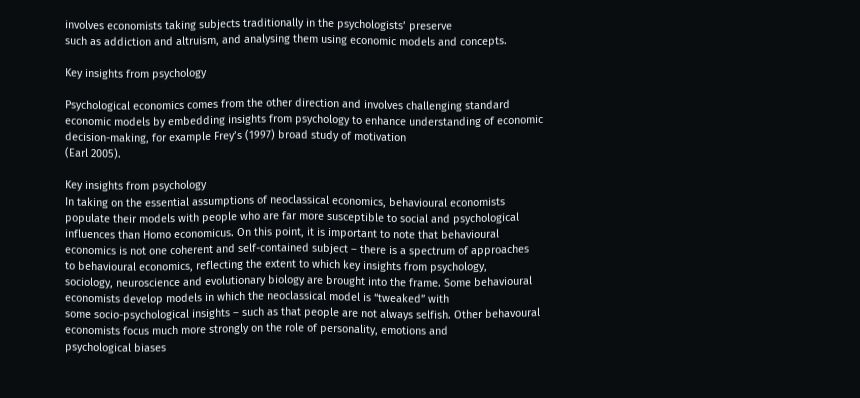involves economists taking subjects traditionally in the psychologists’ preserve
such as addiction and altruism, and analysing them using economic models and concepts.

Key insights from psychology

Psychological economics comes from the other direction and involves challenging standard economic models by embedding insights from psychology to enhance understanding of economic decision-making, for example Frey’s (1997) broad study of motivation
(Earl 2005).

Key insights from psychology
In taking on the essential assumptions of neoclassical economics, behavioural economists
populate their models with people who are far more susceptible to social and psychological
influences than Homo economicus. On this point, it is important to note that behavioural economics is not one coherent and self-contained subject – there is a spectrum of approaches
to behavioural economics, reflecting the extent to which key insights from psychology,
sociology, neuroscience and evolutionary biology are brought into the frame. Some behavioural economists develop models in which the neoclassical model is “tweaked” with
some socio-psychological insights – such as that people are not always selfish. Other behavoural economists focus much more strongly on the role of personality, emotions and
psychological biases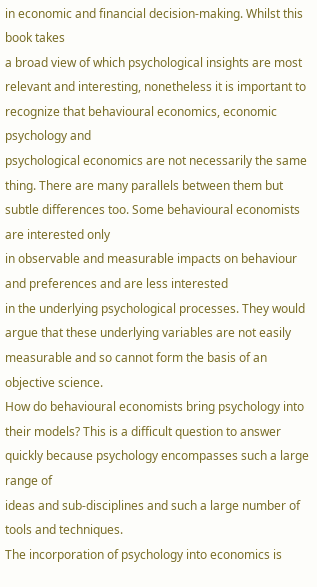in economic and financial decision-making. Whilst this book takes
a broad view of which psychological insights are most relevant and interesting, nonetheless it is important to recognize that behavioural economics, economic psychology and
psychological economics are not necessarily the same thing. There are many parallels between them but subtle differences too. Some behavioural economists are interested only
in observable and measurable impacts on behaviour and preferences and are less interested
in the underlying psychological processes. They would argue that these underlying variables are not easily measurable and so cannot form the basis of an objective science.
How do behavioural economists bring psychology into their models? This is a difficult question to answer quickly because psychology encompasses such a large range of
ideas and sub-disciplines and such a large number of tools and techniques.
The incorporation of psychology into economics is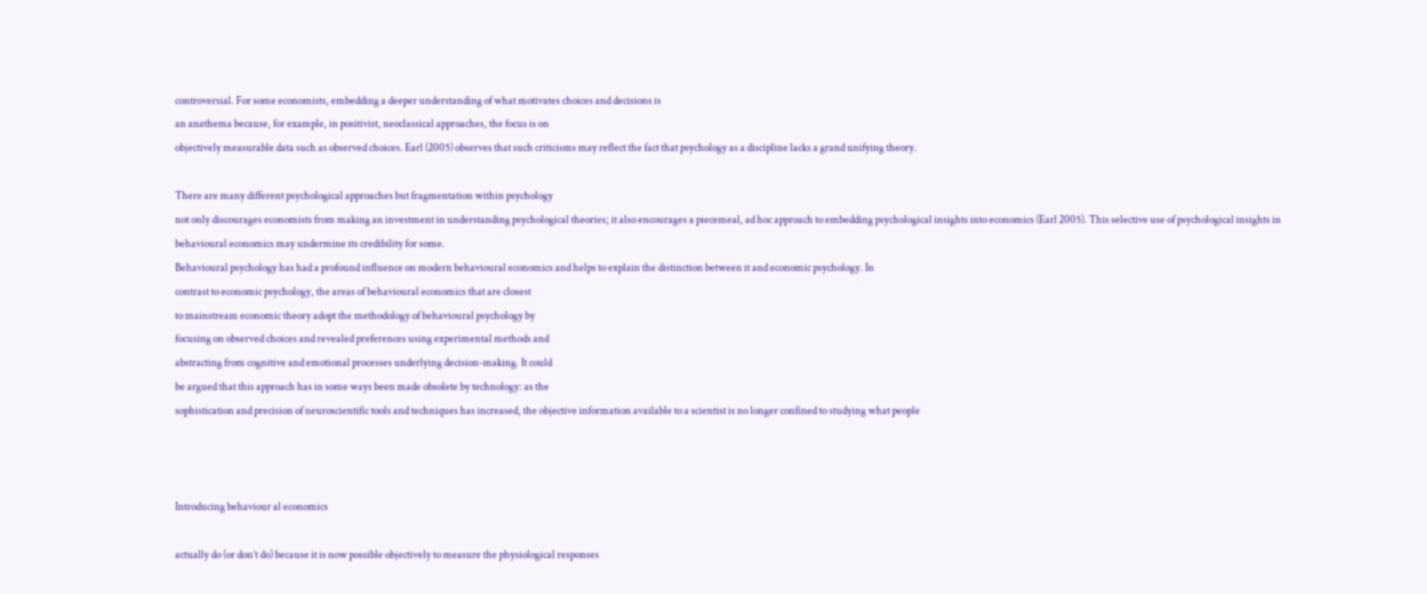controversial. For some economists, embedding a deeper understanding of what motivates choices and decisions is
an anathema because, for example, in positivist, neoclassical approaches, the focus is on
objectively measurable data such as observed choices. Earl (2005) observes that such criticisms may reflect the fact that psychology as a discipline lacks a grand unifying theory.

There are many different psychological approaches but fragmentation within psychology
not only discourages economists from making an investment in understanding psychological theories; it also encourages a piecemeal, ad hoc approach to embedding psychological insights into economics (Earl 2005). This selective use of psychological insights in
behavioural economics may undermine its credibility for some.
Behavioural psychology has had a profound influence on modern behavioural economics and helps to explain the distinction between it and economic psychology. In
contrast to economic psychology, the areas of behavioural economics that are closest
to mainstream economic theory adopt the methodology of behavioural psychology by
focusing on observed choices and revealed preferences using experimental methods and
abstracting from cognitive and emotional processes underlying decision-making. It could
be argued that this approach has in some ways been made obsolete by technology: as the
sophistication and precision of neuroscientific tools and techniques has increased, the objective information available to a scientist is no longer confined to studying what people



Introducing behaviour al economics

actually do (or don’t do) because it is now possible objectively to measure the physiological responses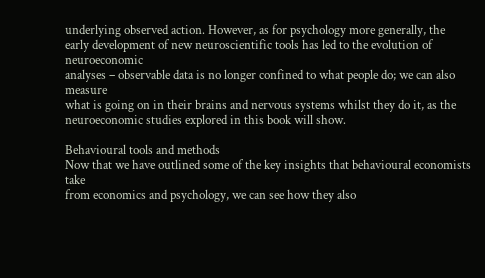underlying observed action. However, as for psychology more generally, the
early development of new neuroscientific tools has led to the evolution of neuroeconomic
analyses – observable data is no longer confined to what people do; we can also measure
what is going on in their brains and nervous systems whilst they do it, as the neuroeconomic studies explored in this book will show.

Behavioural tools and methods
Now that we have outlined some of the key insights that behavioural economists take
from economics and psychology, we can see how they also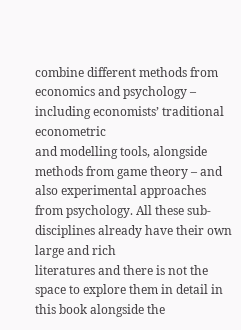combine different methods from economics and psychology – including economists’ traditional econometric
and modelling tools, alongside methods from game theory – and also experimental approaches from psychology. All these sub-disciplines already have their own large and rich
literatures and there is not the space to explore them in detail in this book alongside the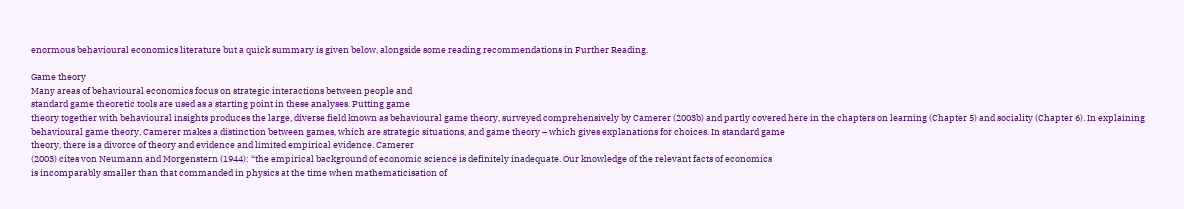enormous behavioural economics literature but a quick summary is given below, alongside some reading recommendations in Further Reading.

Game theory
Many areas of behavioural economics focus on strategic interactions between people and
standard game theoretic tools are used as a starting point in these analyses. Putting game
theory together with behavioural insights produces the large, diverse field known as behavioural game theory, surveyed comprehensively by Camerer (2003b) and partly covered here in the chapters on learning (Chapter 5) and sociality (Chapter 6). In explaining
behavioural game theory, Camerer makes a distinction between games, which are strategic situations, and game theory – which gives explanations for choices. In standard game
theory, there is a divorce of theory and evidence and limited empirical evidence. Camerer
(2003) cites von Neumann and Morgenstern (1944): “the empirical background of economic science is definitely inadequate. Our knowledge of the relevant facts of economics
is incomparably smaller than that commanded in physics at the time when mathematicisation of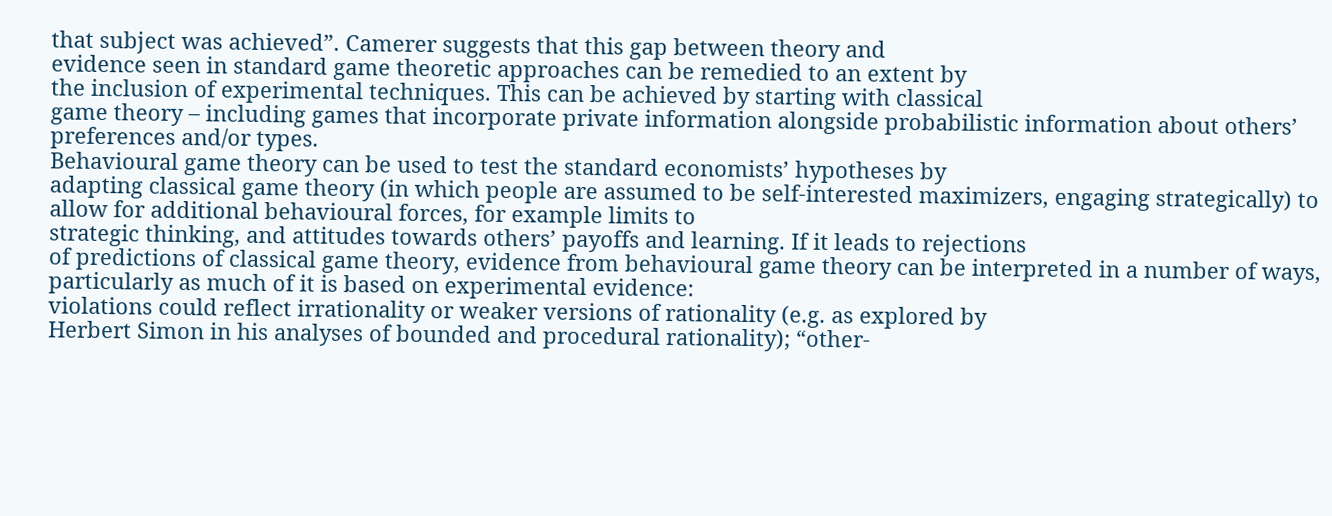that subject was achieved”. Camerer suggests that this gap between theory and
evidence seen in standard game theoretic approaches can be remedied to an extent by
the inclusion of experimental techniques. This can be achieved by starting with classical
game theory – including games that incorporate private information alongside probabilistic information about others’ preferences and/or types.
Behavioural game theory can be used to test the standard economists’ hypotheses by
adapting classical game theory (in which people are assumed to be self-interested maximizers, engaging strategically) to allow for additional behavioural forces, for example limits to
strategic thinking, and attitudes towards others’ payoffs and learning. If it leads to rejections
of predictions of classical game theory, evidence from behavioural game theory can be interpreted in a number of ways, particularly as much of it is based on experimental evidence:
violations could reflect irrationality or weaker versions of rationality (e.g. as explored by
Herbert Simon in his analyses of bounded and procedural rationality); “other-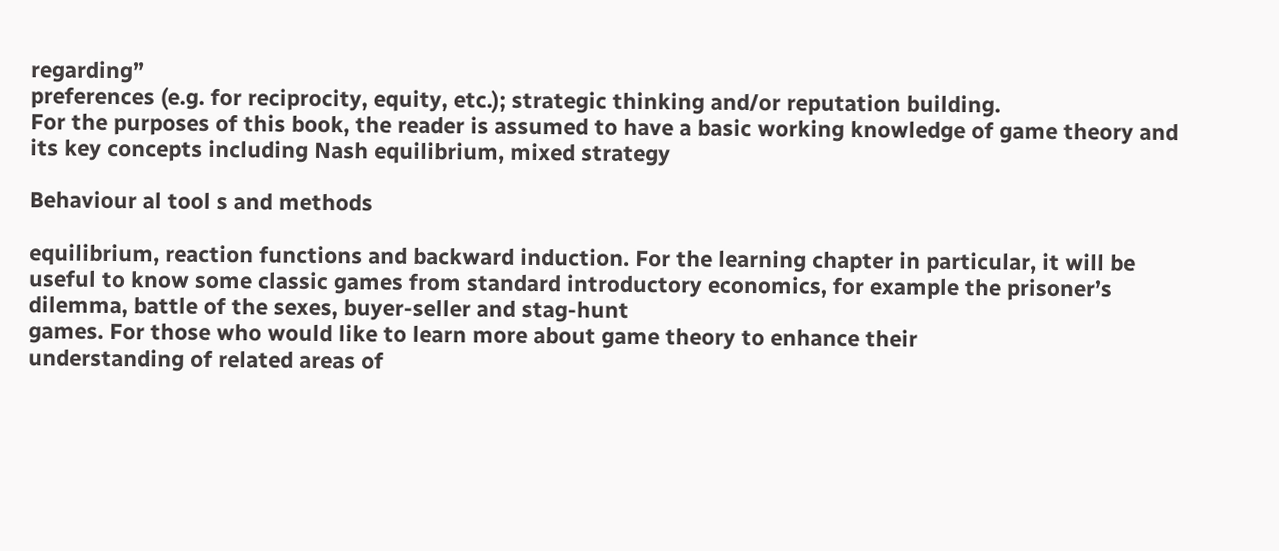regarding”
preferences (e.g. for reciprocity, equity, etc.); strategic thinking and/or reputation building.
For the purposes of this book, the reader is assumed to have a basic working knowledge of game theory and its key concepts including Nash equilibrium, mixed strategy

Behaviour al tool s and methods

equilibrium, reaction functions and backward induction. For the learning chapter in particular, it will be useful to know some classic games from standard introductory economics, for example the prisoner’s dilemma, battle of the sexes, buyer-seller and stag-hunt
games. For those who would like to learn more about game theory to enhance their
understanding of related areas of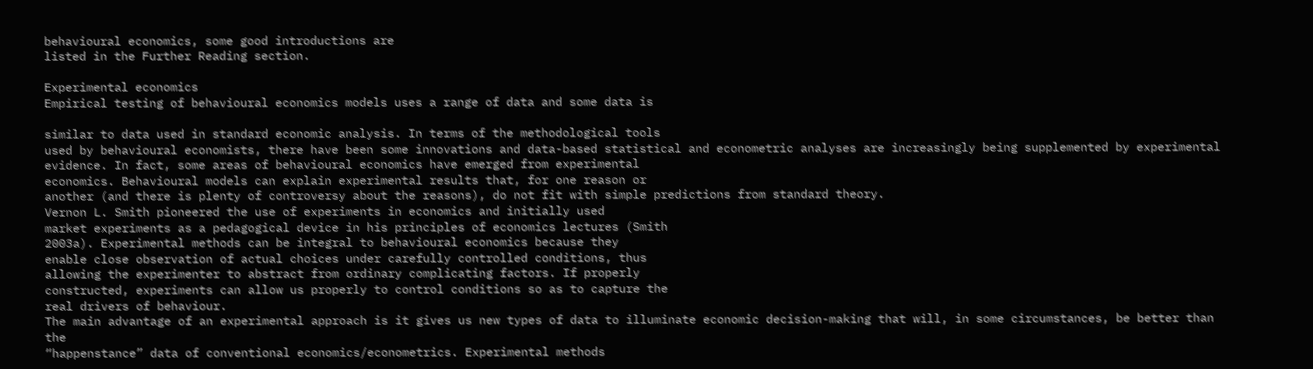behavioural economics, some good introductions are
listed in the Further Reading section.

Experimental economics
Empirical testing of behavioural economics models uses a range of data and some data is

similar to data used in standard economic analysis. In terms of the methodological tools
used by behavioural economists, there have been some innovations and data-based statistical and econometric analyses are increasingly being supplemented by experimental
evidence. In fact, some areas of behavioural economics have emerged from experimental
economics. Behavioural models can explain experimental results that, for one reason or
another (and there is plenty of controversy about the reasons), do not fit with simple predictions from standard theory.
Vernon L. Smith pioneered the use of experiments in economics and initially used
market experiments as a pedagogical device in his principles of economics lectures (Smith
2003a). Experimental methods can be integral to behavioural economics because they
enable close observation of actual choices under carefully controlled conditions, thus
allowing the experimenter to abstract from ordinary complicating factors. If properly
constructed, experiments can allow us properly to control conditions so as to capture the
real drivers of behaviour.
The main advantage of an experimental approach is it gives us new types of data to illuminate economic decision-making that will, in some circumstances, be better than the
“happenstance” data of conventional economics/econometrics. Experimental methods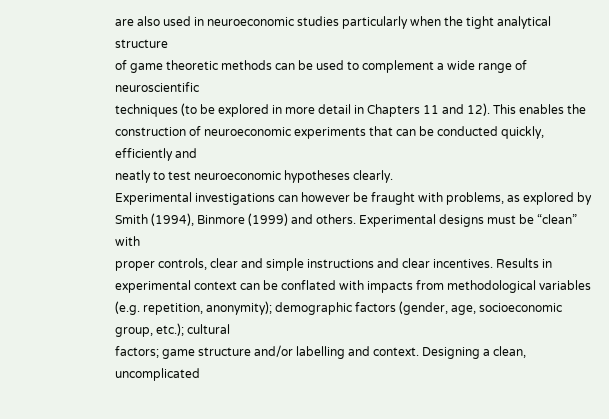are also used in neuroeconomic studies particularly when the tight analytical structure
of game theoretic methods can be used to complement a wide range of neuroscientific
techniques (to be explored in more detail in Chapters 11 and 12). This enables the construction of neuroeconomic experiments that can be conducted quickly, efficiently and
neatly to test neuroeconomic hypotheses clearly.
Experimental investigations can however be fraught with problems, as explored by
Smith (1994), Binmore (1999) and others. Experimental designs must be “clean” with
proper controls, clear and simple instructions and clear incentives. Results in experimental context can be conflated with impacts from methodological variables (e.g. repetition, anonymity); demographic factors (gender, age, socioeconomic group, etc.); cultural
factors; game structure and/or labelling and context. Designing a clean, uncomplicated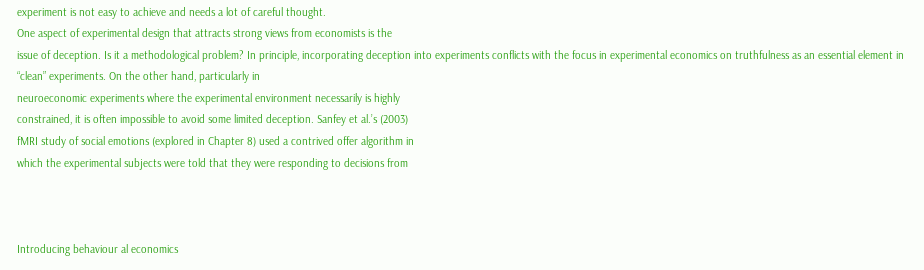experiment is not easy to achieve and needs a lot of careful thought.
One aspect of experimental design that attracts strong views from economists is the
issue of deception. Is it a methodological problem? In principle, incorporating deception into experiments conflicts with the focus in experimental economics on truthfulness as an essential element in “clean” experiments. On the other hand, particularly in
neuroeconomic experiments where the experimental environment necessarily is highly
constrained, it is often impossible to avoid some limited deception. Sanfey et al.’s (2003)
fMRI study of social emotions (explored in Chapter 8) used a contrived offer algorithm in
which the experimental subjects were told that they were responding to decisions from



Introducing behaviour al economics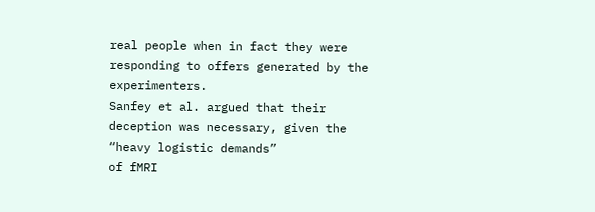real people when in fact they were responding to offers generated by the experimenters.
Sanfey et al. argued that their deception was necessary, given the “heavy logistic demands”
of fMRI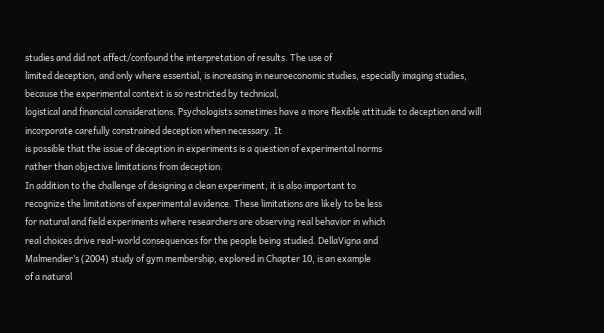studies and did not affect/confound the interpretation of results. The use of
limited deception, and only where essential, is increasing in neuroeconomic studies, especially imaging studies, because the experimental context is so restricted by technical,
logistical and financial considerations. Psychologists sometimes have a more flexible attitude to deception and will incorporate carefully constrained deception when necessary. It
is possible that the issue of deception in experiments is a question of experimental norms
rather than objective limitations from deception.
In addition to the challenge of designing a clean experiment, it is also important to
recognize the limitations of experimental evidence. These limitations are likely to be less
for natural and field experiments where researchers are observing real behavior in which
real choices drive real-world consequences for the people being studied. DellaVigna and
Malmendier’s (2004) study of gym membership, explored in Chapter 10, is an example
of a natural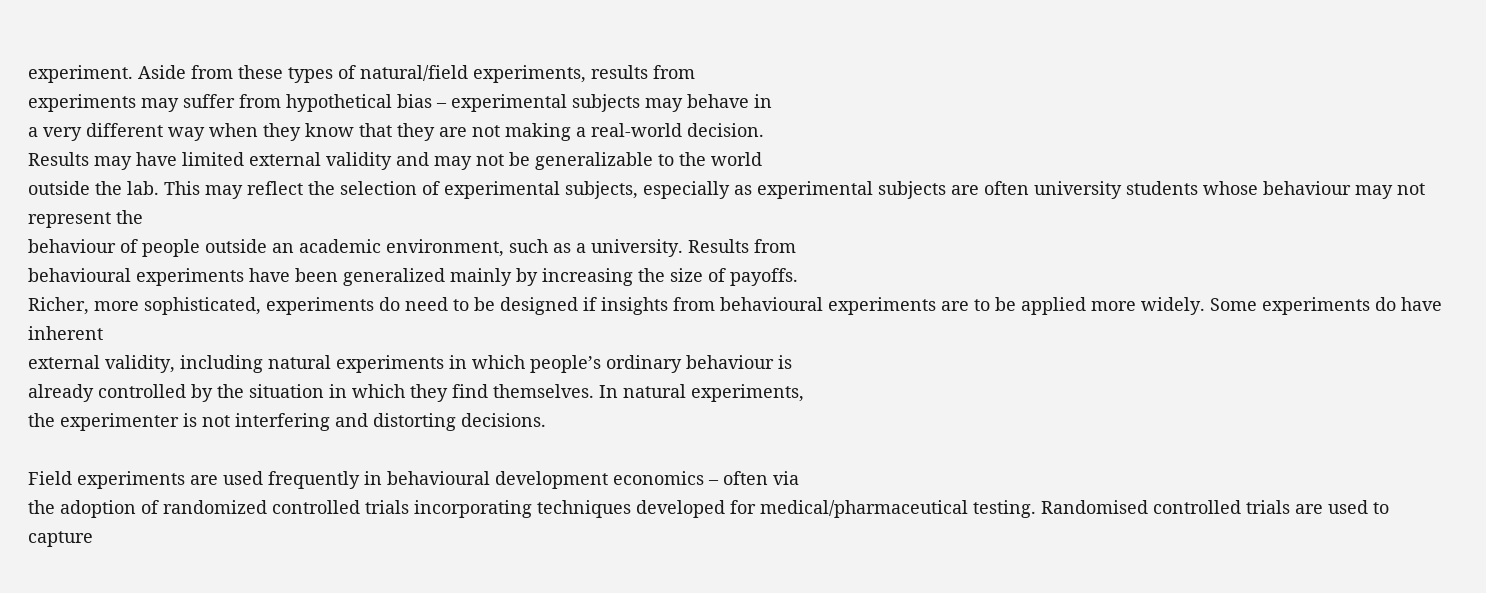experiment. Aside from these types of natural/field experiments, results from
experiments may suffer from hypothetical bias – experimental subjects may behave in
a very different way when they know that they are not making a real-world decision.
Results may have limited external validity and may not be generalizable to the world
outside the lab. This may reflect the selection of experimental subjects, especially as experimental subjects are often university students whose behaviour may not represent the
behaviour of people outside an academic environment, such as a university. Results from
behavioural experiments have been generalized mainly by increasing the size of payoffs.
Richer, more sophisticated, experiments do need to be designed if insights from behavioural experiments are to be applied more widely. Some experiments do have inherent
external validity, including natural experiments in which people’s ordinary behaviour is
already controlled by the situation in which they find themselves. In natural experiments,
the experimenter is not interfering and distorting decisions.

Field experiments are used frequently in behavioural development economics – often via
the adoption of randomized controlled trials incorporating techniques developed for medical/pharmaceutical testing. Randomised controlled trials are used to capture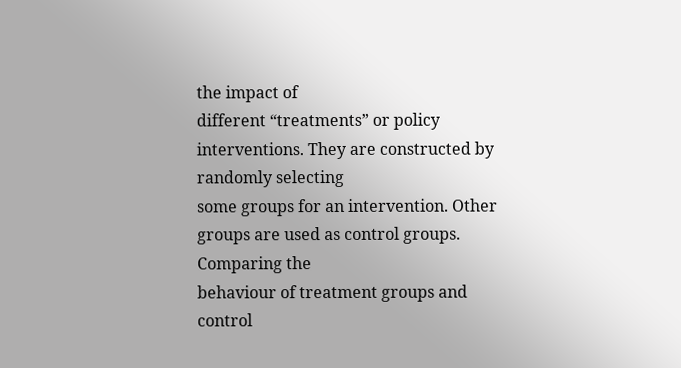the impact of
different “treatments” or policy interventions. They are constructed by randomly selecting
some groups for an intervention. Other groups are used as control groups. Comparing the
behaviour of treatment groups and control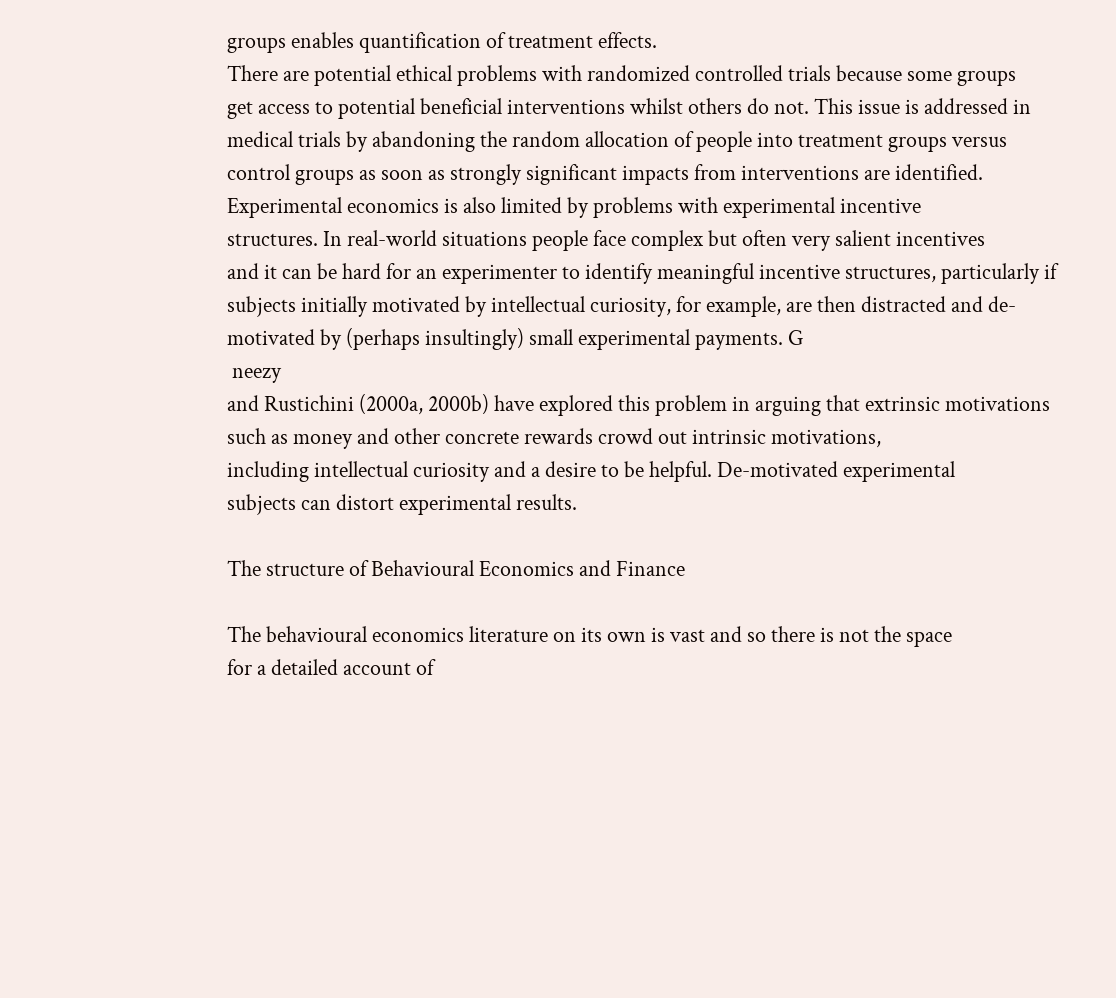groups enables quantification of treatment effects.
There are potential ethical problems with randomized controlled trials because some groups
get access to potential beneficial interventions whilst others do not. This issue is addressed in
medical trials by abandoning the random allocation of people into treatment groups versus
control groups as soon as strongly significant impacts from interventions are identified.
Experimental economics is also limited by problems with experimental incentive
structures. In real-world situations people face complex but often very salient incentives
and it can be hard for an experimenter to identify meaningful incentive structures, particularly if subjects initially motivated by intellectual curiosity, for example, are then distracted and de-motivated by (perhaps insultingly) small experimental payments. G
 neezy
and Rustichini (2000a, 2000b) have explored this problem in arguing that extrinsic motivations such as money and other concrete rewards crowd out intrinsic motivations,
including intellectual curiosity and a desire to be helpful. De-motivated experimental
subjects can distort experimental results.

The structure of Behavioural Economics and Finance

The behavioural economics literature on its own is vast and so there is not the space
for a detailed account of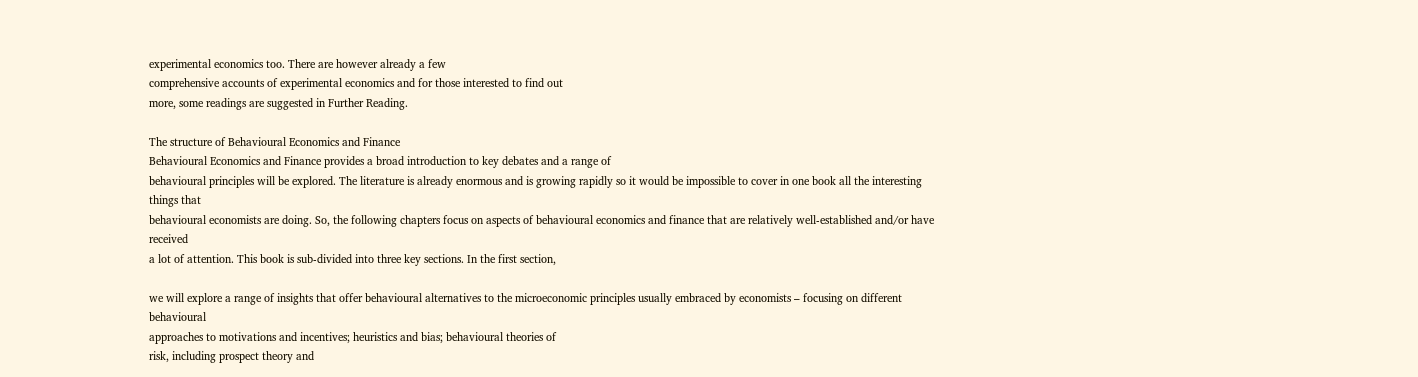experimental economics too. There are however already a few
comprehensive accounts of experimental economics and for those interested to find out
more, some readings are suggested in Further Reading.

The structure of Behavioural Economics and Finance
Behavioural Economics and Finance provides a broad introduction to key debates and a range of
behavioural principles will be explored. The literature is already enormous and is growing rapidly so it would be impossible to cover in one book all the interesting things that
behavioural economists are doing. So, the following chapters focus on aspects of behavioural economics and finance that are relatively well-established and/or have received
a lot of attention. This book is sub-divided into three key sections. In the first section,

we will explore a range of insights that offer behavioural alternatives to the microeconomic principles usually embraced by economists – focusing on different behavioural
approaches to motivations and incentives; heuristics and bias; behavioural theories of
risk, including prospect theory and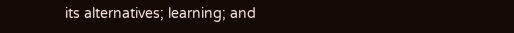its alternatives; learning; and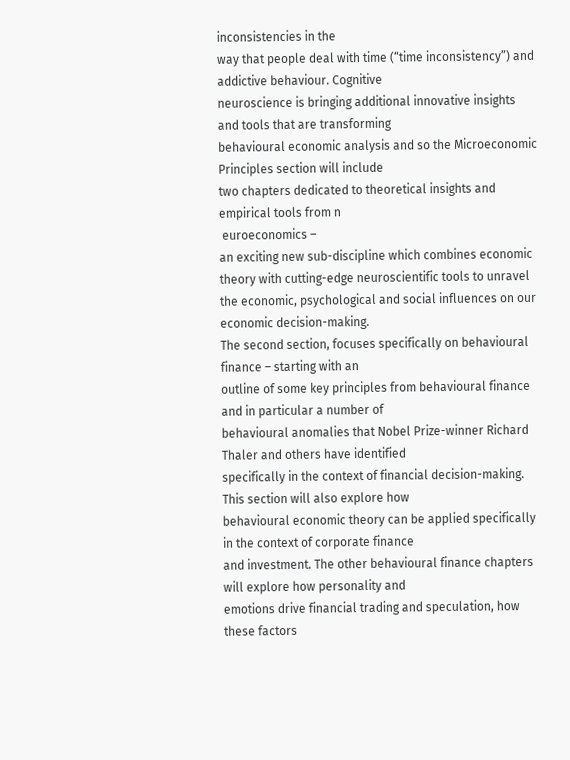inconsistencies in the
way that people deal with time (“time inconsistency”) and addictive behaviour. Cognitive
neuroscience is bringing additional innovative insights and tools that are transforming
behavioural economic analysis and so the Microeconomic Principles section will include
two chapters dedicated to theoretical insights and empirical tools from n
 euroeconomics –
an exciting new sub-discipline which combines economic theory with cutting-edge neuroscientific tools to unravel the economic, psychological and social influences on our
economic decision-making.
The second section, focuses specifically on behavioural finance – starting with an
outline of some key principles from behavioural finance and in particular a number of
behavioural anomalies that Nobel Prize-winner Richard Thaler and others have identified
specifically in the context of financial decision-making. This section will also explore how
behavioural economic theory can be applied specifically in the context of corporate finance
and investment. The other behavioural finance chapters will explore how personality and
emotions drive financial trading and speculation, how these factors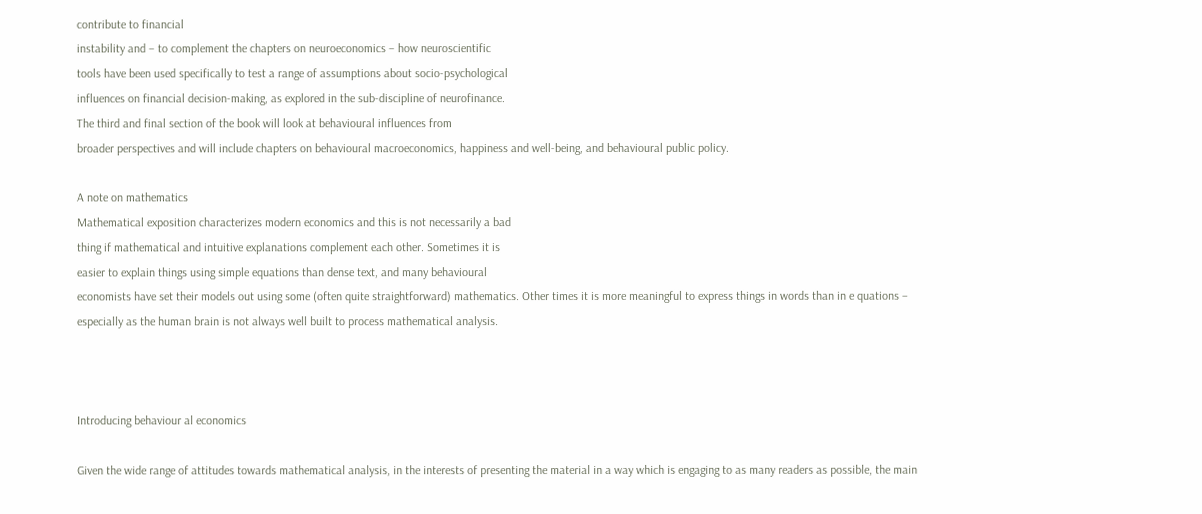contribute to financial
instability and – to complement the chapters on neuroeconomics – how neuroscientific
tools have been used specifically to test a range of assumptions about socio-psychological
influences on financial decision-making, as explored in the sub-discipline of neurofinance.
The third and final section of the book will look at behavioural influences from
broader perspectives and will include chapters on behavioural macroeconomics, happiness and well-being, and behavioural public policy.

A note on mathematics
Mathematical exposition characterizes modern economics and this is not necessarily a bad
thing if mathematical and intuitive explanations complement each other. Sometimes it is
easier to explain things using simple equations than dense text, and many behavioural
economists have set their models out using some (often quite straightforward) mathematics. Other times it is more meaningful to express things in words than in e quations –
especially as the human brain is not always well built to process mathematical analysis.



Introducing behaviour al economics

Given the wide range of attitudes towards mathematical analysis, in the interests of presenting the material in a way which is engaging to as many readers as possible, the main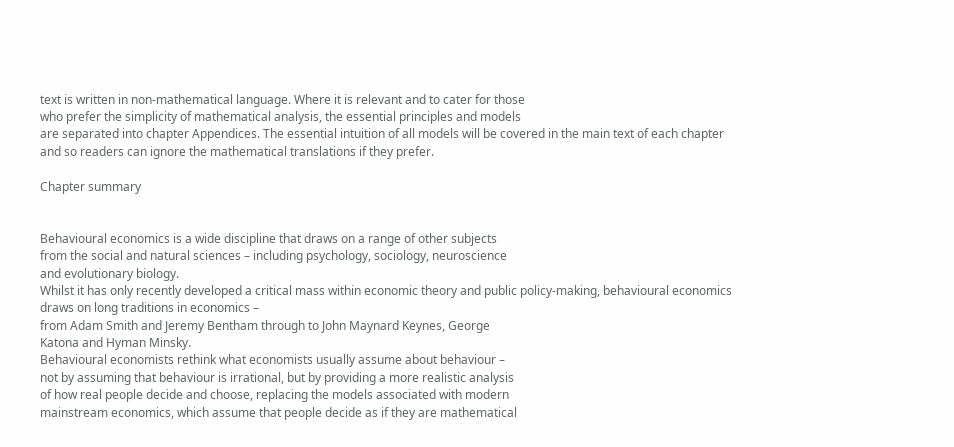text is written in non-mathematical language. Where it is relevant and to cater for those
who prefer the simplicity of mathematical analysis, the essential principles and models
are separated into chapter Appendices. The essential intuition of all models will be covered in the main text of each chapter and so readers can ignore the mathematical translations if they prefer.

Chapter summary


Behavioural economics is a wide discipline that draws on a range of other subjects
from the social and natural sciences – including psychology, sociology, neuroscience
and evolutionary biology.
Whilst it has only recently developed a critical mass within economic theory and public policy-making, behavioural economics draws on long traditions in economics –
from Adam Smith and Jeremy Bentham through to John Maynard Keynes, George
Katona and Hyman Minsky.
Behavioural economists rethink what economists usually assume about behaviour –
not by assuming that behaviour is irrational, but by providing a more realistic analysis
of how real people decide and choose, replacing the models associated with modern
mainstream economics, which assume that people decide as if they are mathematical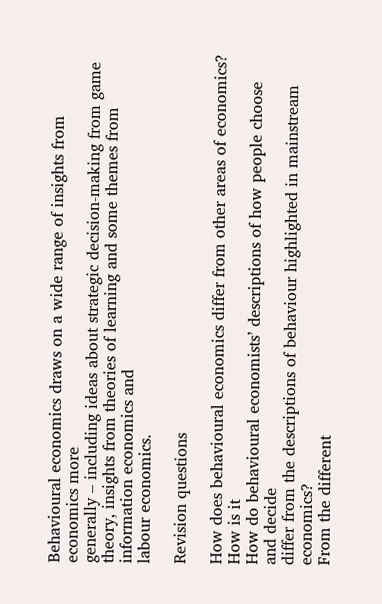Behavioural economics draws on a wide range of insights from economics more
generally – including ideas about strategic decision-making from game theory, insights from theories of learning and some themes from information economics and
labour economics.

Revision questions

How does behavioural economics differ from other areas of economics? How is it
How do behavioural economists’ descriptions of how people choose and decide
differ from the descriptions of behaviour highlighted in mainstream economics?
From the different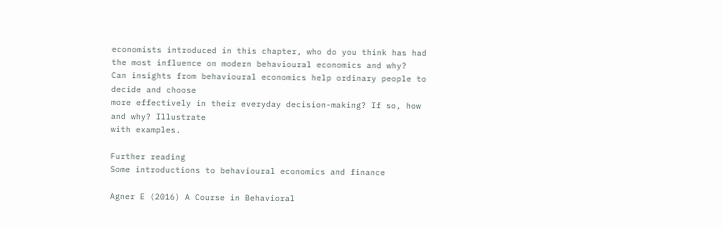economists introduced in this chapter, who do you think has had
the most influence on modern behavioural economics and why?
Can insights from behavioural economics help ordinary people to decide and choose
more effectively in their everyday decision-making? If so, how and why? Illustrate
with examples.

Further reading
Some introductions to behavioural economics and finance

Agner E (2016) A Course in Behavioral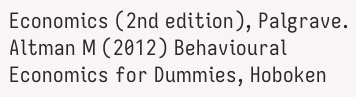Economics (2nd edition), Palgrave.
Altman M (2012) Behavioural Economics for Dummies, Hoboken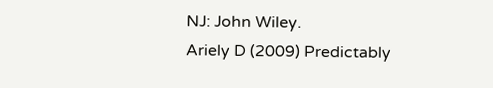NJ: John Wiley.
Ariely D (2009) Predictably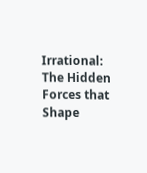Irrational: The Hidden Forces that Shape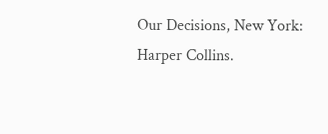Our Decisions, New York:
Harper Collins.